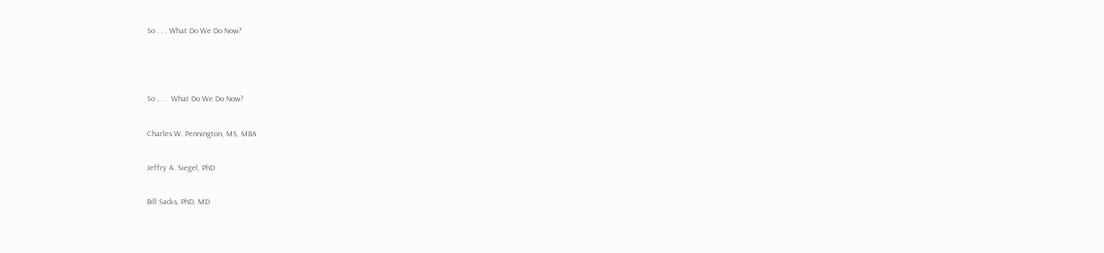So . . . What Do We Do Now?



So . . .  What Do We Do Now?

Charles W. Pennington, MS, MBA

Jeffry A. Siegel, PhD

Bill Sacks, PhD, MD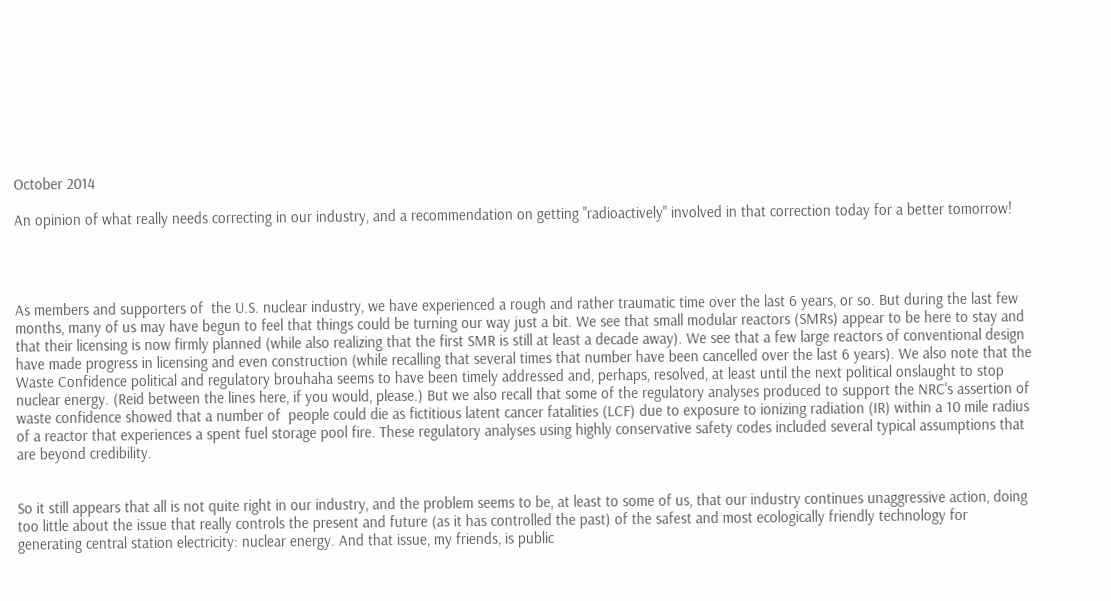October 2014

An opinion of what really needs correcting in our industry, and a recommendation on getting "radioactively" involved in that correction today for a better tomorrow!




As members and supporters of  the U.S. nuclear industry, we have experienced a rough and rather traumatic time over the last 6 years, or so. But during the last few months, many of us may have begun to feel that things could be turning our way just a bit. We see that small modular reactors (SMRs) appear to be here to stay and that their licensing is now firmly planned (while also realizing that the first SMR is still at least a decade away). We see that a few large reactors of conventional design have made progress in licensing and even construction (while recalling that several times that number have been cancelled over the last 6 years). We also note that the Waste Confidence political and regulatory brouhaha seems to have been timely addressed and, perhaps, resolved, at least until the next political onslaught to stop nuclear energy. (Reid between the lines here, if you would, please.) But we also recall that some of the regulatory analyses produced to support the NRC's assertion of waste confidence showed that a number of  people could die as fictitious latent cancer fatalities (LCF) due to exposure to ionizing radiation (IR) within a 10 mile radius of a reactor that experiences a spent fuel storage pool fire. These regulatory analyses using highly conservative safety codes included several typical assumptions that are beyond credibility.


So it still appears that all is not quite right in our industry, and the problem seems to be, at least to some of us, that our industry continues unaggressive action, doing too little about the issue that really controls the present and future (as it has controlled the past) of the safest and most ecologically friendly technology for generating central station electricity: nuclear energy. And that issue, my friends, is public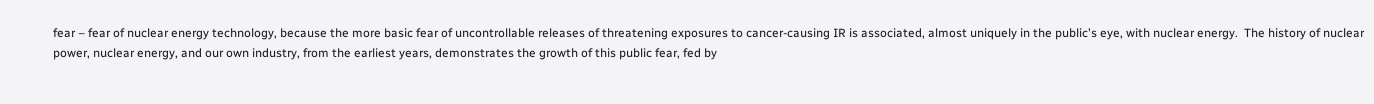fear – fear of nuclear energy technology, because the more basic fear of uncontrollable releases of threatening exposures to cancer-causing IR is associated, almost uniquely in the public's eye, with nuclear energy.  The history of nuclear power, nuclear energy, and our own industry, from the earliest years, demonstrates the growth of this public fear, fed by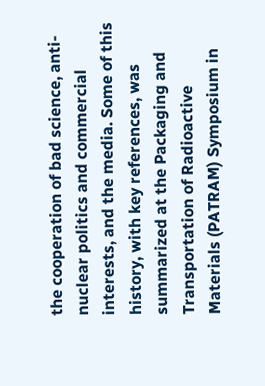the cooperation of bad science, anti-nuclear politics and commercial interests, and the media. Some of this history, with key references, was summarized at the Packaging and Transportation of Radioactive Materials (PATRAM) Symposium in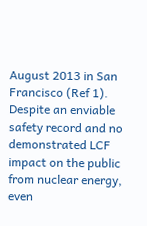August 2013 in San Francisco (Ref 1). Despite an enviable safety record and no demonstrated LCF impact on the public from nuclear energy, even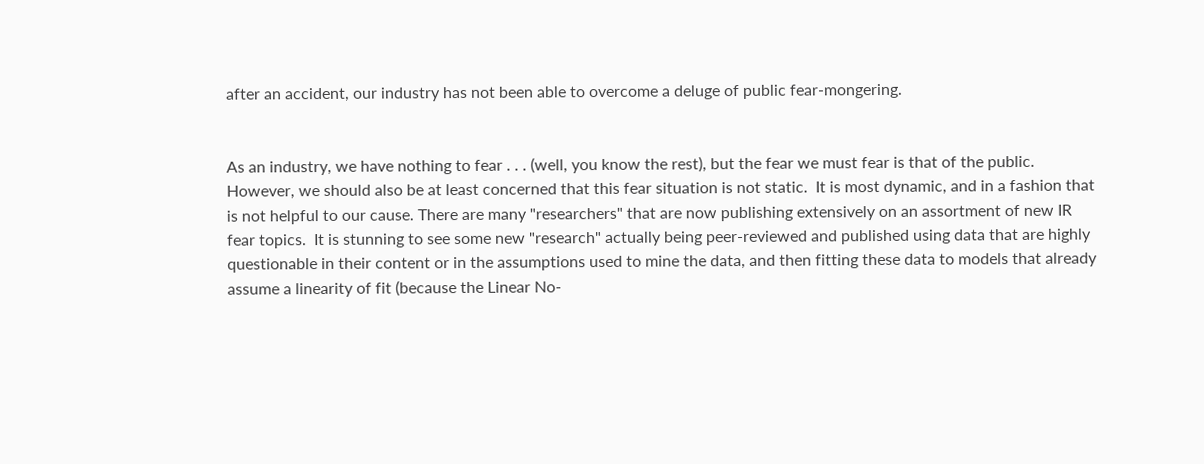after an accident, our industry has not been able to overcome a deluge of public fear-mongering.


As an industry, we have nothing to fear . . . (well, you know the rest), but the fear we must fear is that of the public. However, we should also be at least concerned that this fear situation is not static.  It is most dynamic, and in a fashion that is not helpful to our cause. There are many "researchers" that are now publishing extensively on an assortment of new IR fear topics.  It is stunning to see some new "research" actually being peer-reviewed and published using data that are highly questionable in their content or in the assumptions used to mine the data, and then fitting these data to models that already assume a linearity of fit (because the Linear No-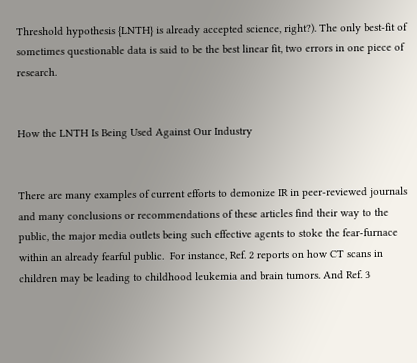Threshold hypothesis {LNTH} is already accepted science, right?). The only best-fit of sometimes questionable data is said to be the best linear fit, two errors in one piece of research.


How the LNTH Is Being Used Against Our Industry


There are many examples of current efforts to demonize IR in peer-reviewed journals and many conclusions or recommendations of these articles find their way to the public, the major media outlets being such effective agents to stoke the fear-furnace within an already fearful public.  For instance, Ref. 2 reports on how CT scans in children may be leading to childhood leukemia and brain tumors. And Ref. 3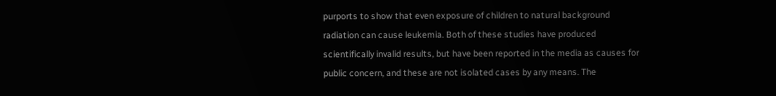purports to show that even exposure of children to natural background radiation can cause leukemia. Both of these studies have produced scientifically invalid results, but have been reported in the media as causes for public concern, and these are not isolated cases by any means. The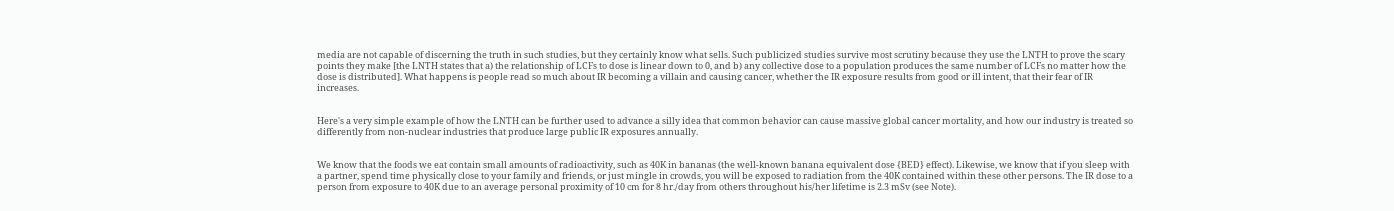media are not capable of discerning the truth in such studies, but they certainly know what sells. Such publicized studies survive most scrutiny because they use the LNTH to prove the scary points they make [the LNTH states that a) the relationship of LCFs to dose is linear down to 0, and b) any collective dose to a population produces the same number of LCFs no matter how the dose is distributed]. What happens is people read so much about IR becoming a villain and causing cancer, whether the IR exposure results from good or ill intent, that their fear of IR increases.


Here's a very simple example of how the LNTH can be further used to advance a silly idea that common behavior can cause massive global cancer mortality, and how our industry is treated so differently from non-nuclear industries that produce large public IR exposures annually.


We know that the foods we eat contain small amounts of radioactivity, such as 40K in bananas (the well-known banana equivalent dose {BED} effect). Likewise, we know that if you sleep with a partner, spend time physically close to your family and friends, or just mingle in crowds, you will be exposed to radiation from the 40K contained within these other persons. The IR dose to a person from exposure to 40K due to an average personal proximity of 10 cm for 8 hr./day from others throughout his/her lifetime is 2.3 mSv (see Note).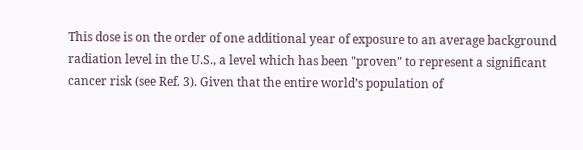This dose is on the order of one additional year of exposure to an average background radiation level in the U.S., a level which has been "proven" to represent a significant cancer risk (see Ref. 3). Given that the entire world’s population of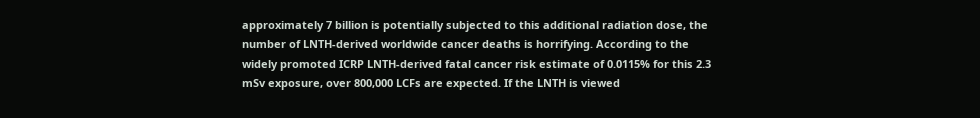approximately 7 billion is potentially subjected to this additional radiation dose, the number of LNTH-derived worldwide cancer deaths is horrifying. According to the widely promoted ICRP LNTH-derived fatal cancer risk estimate of 0.0115% for this 2.3 mSv exposure, over 800,000 LCFs are expected. If the LNTH is viewed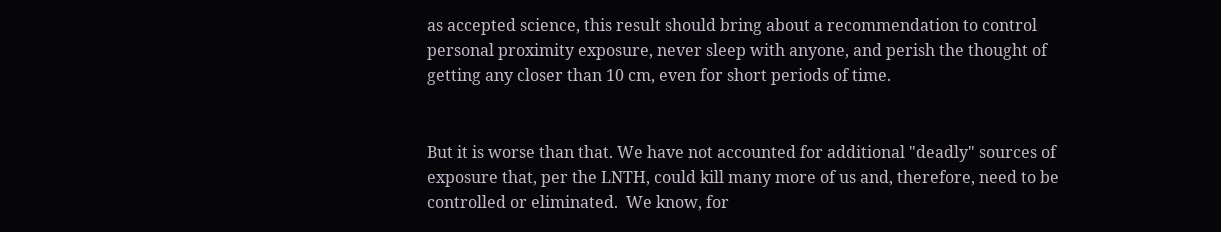as accepted science, this result should bring about a recommendation to control personal proximity exposure, never sleep with anyone, and perish the thought of getting any closer than 10 cm, even for short periods of time.


But it is worse than that. We have not accounted for additional "deadly" sources of exposure that, per the LNTH, could kill many more of us and, therefore, need to be controlled or eliminated.  We know, for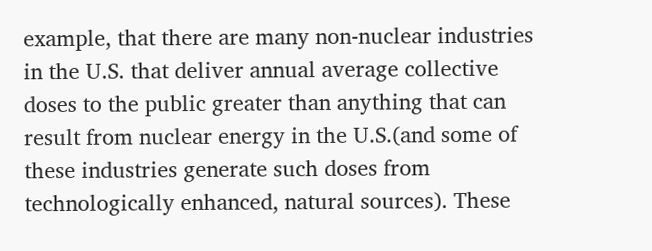example, that there are many non-nuclear industries in the U.S. that deliver annual average collective doses to the public greater than anything that can result from nuclear energy in the U.S.(and some of these industries generate such doses from technologically enhanced, natural sources). These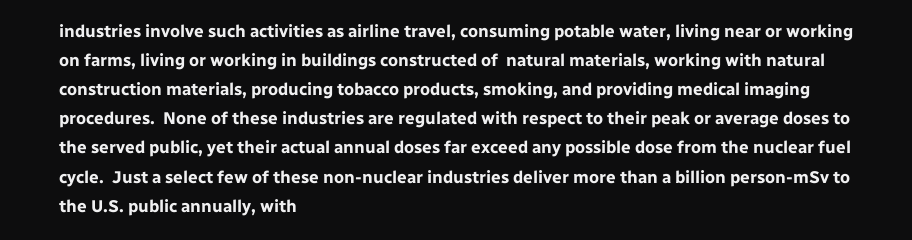industries involve such activities as airline travel, consuming potable water, living near or working on farms, living or working in buildings constructed of  natural materials, working with natural construction materials, producing tobacco products, smoking, and providing medical imaging procedures.  None of these industries are regulated with respect to their peak or average doses to the served public, yet their actual annual doses far exceed any possible dose from the nuclear fuel cycle.  Just a select few of these non-nuclear industries deliver more than a billion person-mSv to the U.S. public annually, with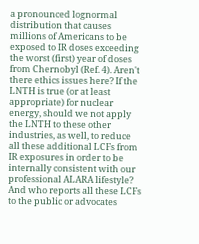a pronounced lognormal distribution that causes millions of Americans to be exposed to IR doses exceeding the worst (first) year of doses from Chernobyl (Ref. 4). Aren't there ethics issues here? If the LNTH is true (or at least appropriate) for nuclear energy, should we not apply the LNTH to these other industries, as well, to reduce  all these additional LCFs from IR exposures in order to be internally consistent with our professional ALARA lifestyle?  And who reports all these LCFs to the public or advocates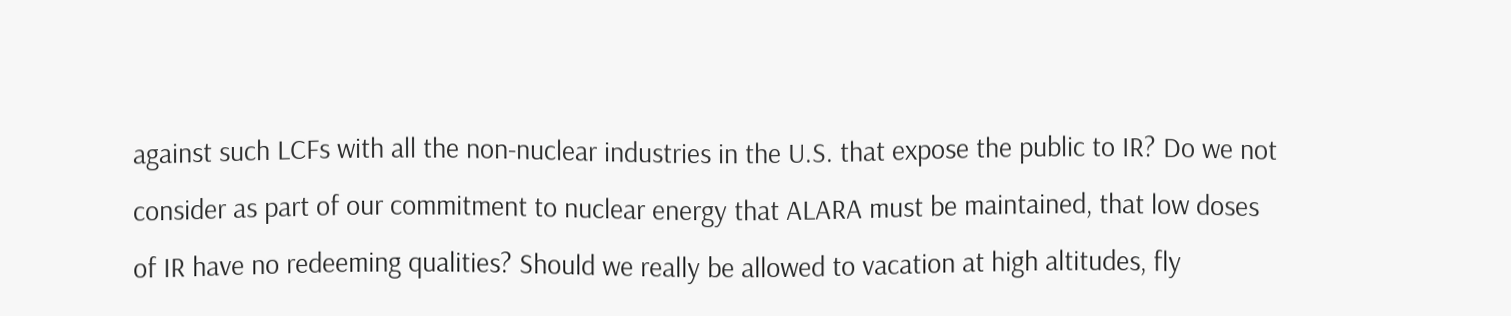against such LCFs with all the non-nuclear industries in the U.S. that expose the public to IR? Do we not consider as part of our commitment to nuclear energy that ALARA must be maintained, that low doses of IR have no redeeming qualities? Should we really be allowed to vacation at high altitudes, fly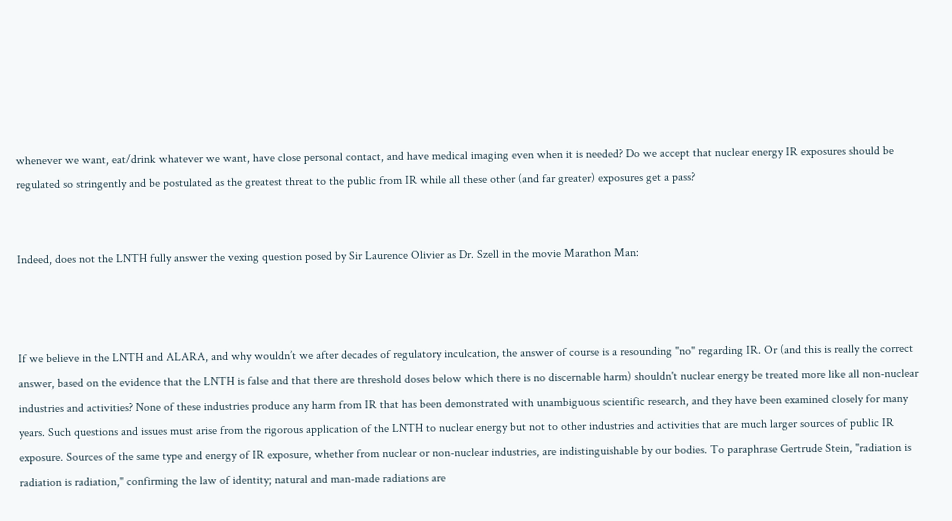whenever we want, eat/drink whatever we want, have close personal contact, and have medical imaging even when it is needed? Do we accept that nuclear energy IR exposures should be regulated so stringently and be postulated as the greatest threat to the public from IR while all these other (and far greater) exposures get a pass?


Indeed, does not the LNTH fully answer the vexing question posed by Sir Laurence Olivier as Dr. Szell in the movie Marathon Man:



If we believe in the LNTH and ALARA, and why wouldn’t we after decades of regulatory inculcation, the answer of course is a resounding "no" regarding IR. Or (and this is really the correct answer, based on the evidence that the LNTH is false and that there are threshold doses below which there is no discernable harm) shouldn't nuclear energy be treated more like all non-nuclear industries and activities? None of these industries produce any harm from IR that has been demonstrated with unambiguous scientific research, and they have been examined closely for many years. Such questions and issues must arise from the rigorous application of the LNTH to nuclear energy but not to other industries and activities that are much larger sources of public IR exposure. Sources of the same type and energy of IR exposure, whether from nuclear or non-nuclear industries, are indistinguishable by our bodies. To paraphrase Gertrude Stein, "radiation is radiation is radiation," confirming the law of identity; natural and man-made radiations are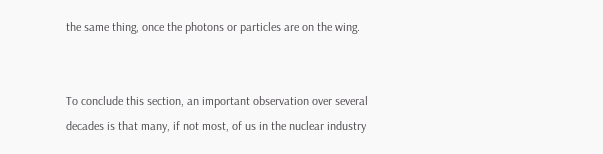the same thing, once the photons or particles are on the wing.


To conclude this section, an important observation over several decades is that many, if not most, of us in the nuclear industry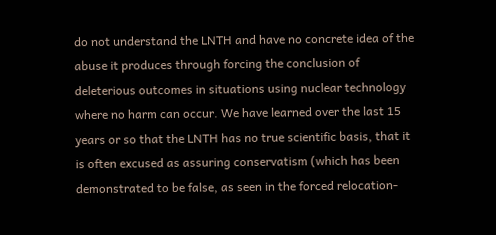do not understand the LNTH and have no concrete idea of the abuse it produces through forcing the conclusion of deleterious outcomes in situations using nuclear technology where no harm can occur. We have learned over the last 15 years or so that the LNTH has no true scientific basis, that it is often excused as assuring conservatism (which has been demonstrated to be false, as seen in the forced relocation-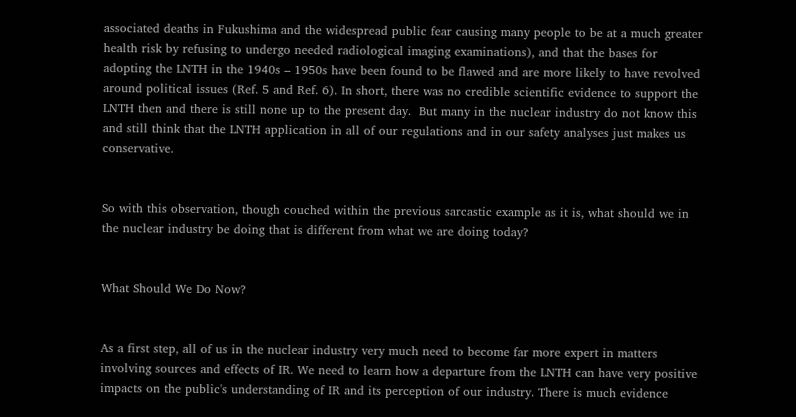associated deaths in Fukushima and the widespread public fear causing many people to be at a much greater health risk by refusing to undergo needed radiological imaging examinations), and that the bases for adopting the LNTH in the 1940s – 1950s have been found to be flawed and are more likely to have revolved around political issues (Ref. 5 and Ref. 6). In short, there was no credible scientific evidence to support the LNTH then and there is still none up to the present day.  But many in the nuclear industry do not know this and still think that the LNTH application in all of our regulations and in our safety analyses just makes us conservative.


So with this observation, though couched within the previous sarcastic example as it is, what should we in the nuclear industry be doing that is different from what we are doing today?


What Should We Do Now?


As a first step, all of us in the nuclear industry very much need to become far more expert in matters involving sources and effects of IR. We need to learn how a departure from the LNTH can have very positive impacts on the public's understanding of IR and its perception of our industry. There is much evidence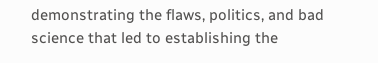demonstrating the flaws, politics, and bad science that led to establishing the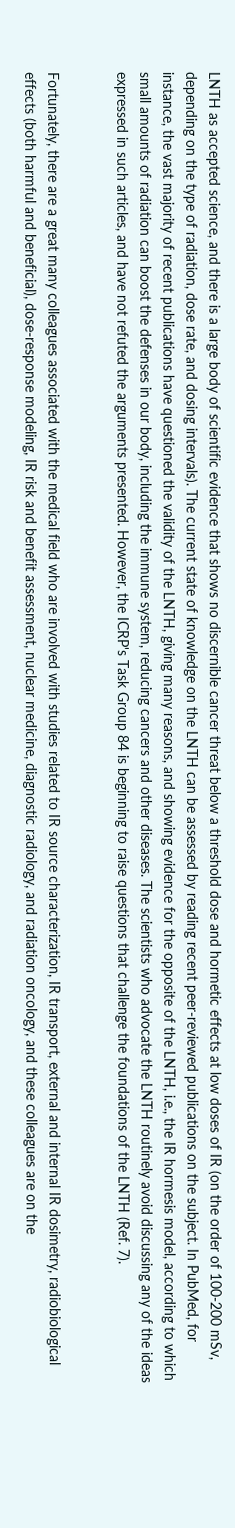LNTH as accepted science, and there is a large body of scientific evidence that shows no discernible cancer threat below a threshold dose and hormetic effects at low doses of IR (on the order of 100-200 mSv, depending on the type of radiation, dose rate, and dosing intervals). The current state of knowledge on the LNTH can be assessed by reading recent peer-reviewed publications on the subject. In PubMed, for instance, the vast majority of recent publications have questioned the validity of the LNTH, giving many reasons, and showing evidence for the opposite of the LNTH, i.e., the IR hormesis model, according to which small amounts of radiation can boost the defenses in our body, including the immune system, reducing cancers and other diseases. The scientists who advocate the LNTH routinely avoid discussing any of the ideas expressed in such articles, and have not refuted the arguments presented. However, the ICRP's Task Group 84 is beginning to raise questions that challenge the foundations of the LNTH (Ref. 7).


Fortunately, there are a great many colleagues associated with the medical field who are involved with studies related to IR source characterization, IR transport, external and internal IR dosimetry, radiobiological effects (both harmful and beneficial), dose-response modeling, IR risk and benefit assessment, nuclear medicine, diagnostic radiology, and radiation oncology, and these colleagues are on the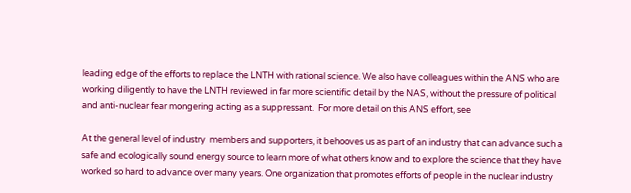leading edge of the efforts to replace the LNTH with rational science. We also have colleagues within the ANS who are working diligently to have the LNTH reviewed in far more scientific detail by the NAS, without the pressure of political and anti-nuclear fear mongering acting as a suppressant.  For more detail on this ANS effort, see

At the general level of industry  members and supporters, it behooves us as part of an industry that can advance such a safe and ecologically sound energy source to learn more of what others know and to explore the science that they have worked so hard to advance over many years. One organization that promotes efforts of people in the nuclear industry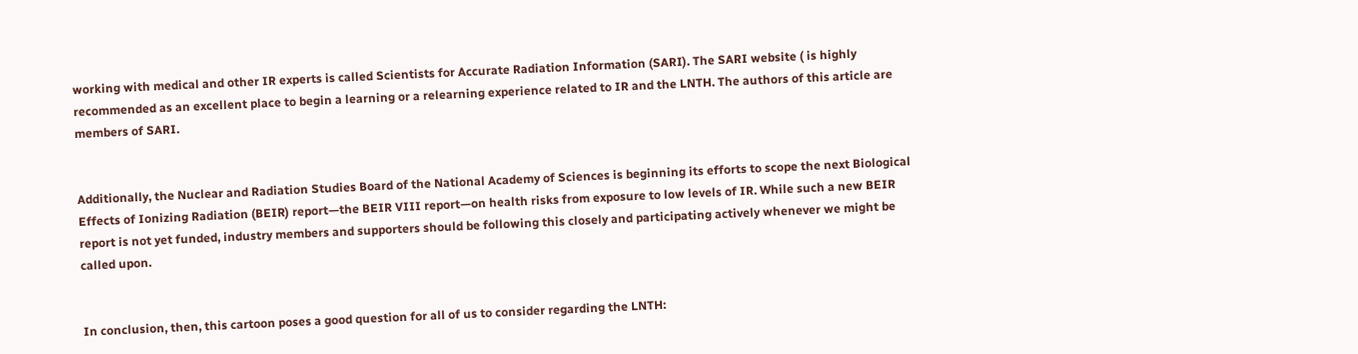working with medical and other IR experts is called Scientists for Accurate Radiation Information (SARI). The SARI website ( is highly recommended as an excellent place to begin a learning or a relearning experience related to IR and the LNTH. The authors of this article are members of SARI.


Additionally, the Nuclear and Radiation Studies Board of the National Academy of Sciences is beginning its efforts to scope the next Biological Effects of Ionizing Radiation (BEIR) report—the BEIR VIII report—on health risks from exposure to low levels of IR. While such a new BEIR report is not yet funded, industry members and supporters should be following this closely and participating actively whenever we might be called upon.


In conclusion, then, this cartoon poses a good question for all of us to consider regarding the LNTH: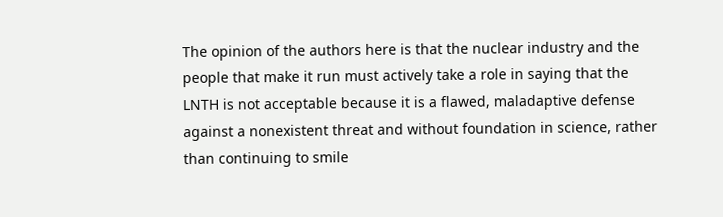The opinion of the authors here is that the nuclear industry and the people that make it run must actively take a role in saying that the LNTH is not acceptable because it is a flawed, maladaptive defense against a nonexistent threat and without foundation in science, rather than continuing to smile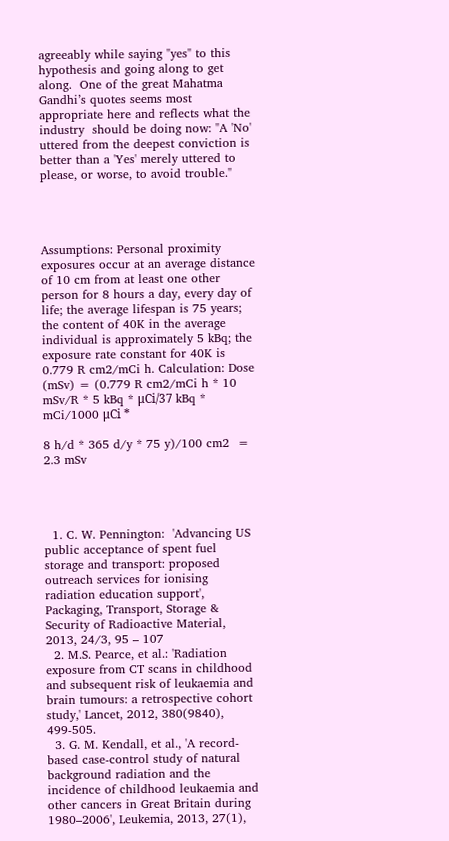agreeably while saying "yes" to this hypothesis and going along to get along.  One of the great Mahatma Gandhi’s quotes seems most appropriate here and reflects what the industry  should be doing now: "A 'No' uttered from the deepest conviction is better than a 'Yes' merely uttered to please, or worse, to avoid trouble."




Assumptions: Personal proximity exposures occur at an average distance of 10 cm from at least one other person for 8 hours a day, every day of life; the average lifespan is 75 years; the content of 40K in the average individual is approximately 5 kBq; the exposure rate constant for 40K is 0.779 R cm2/mCi h. Calculation: Dose (mSv) = (0.779 R cm2/mCi h * 10 mSv/R * 5 kBq * μCi/37 kBq * mCi/1000 μCi *

8 h/d * 365 d/y * 75 y)/100 cm2  = 2.3 mSv




  1. C. W. Pennington:  'Advancing US public acceptance of spent fuel storage and transport: proposed  outreach services for ionising radiation education support', Packaging, Transport, Storage & Security of Radioactive Material, 2013, 24/3, 95 – 107
  2. M.S. Pearce, et al.: 'Radiation exposure from CT scans in childhood and subsequent risk of leukaemia and brain tumours: a retrospective cohort study,' Lancet, 2012, 380(9840), 499-505.
  3. G. M. Kendall, et al., 'A record-based case-control study of natural background radiation and the incidence of childhood leukaemia and other cancers in Great Britain during 1980–2006', Leukemia, 2013, 27(1),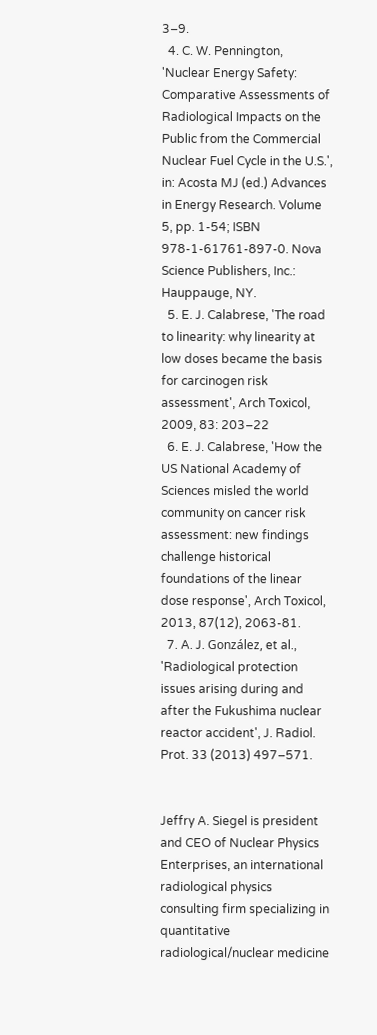3–9.
  4. C. W. Pennington, 'Nuclear Energy Safety: Comparative Assessments of Radiological Impacts on the Public from the Commercial Nuclear Fuel Cycle in the U.S.', in: Acosta MJ (ed.) Advances in Energy Research. Volume 5, pp. 1-54; ISBN 978-1-61761-897-0. Nova Science Publishers, Inc.: Hauppauge, NY.
  5. E. J. Calabrese, 'The road to linearity: why linearity at low doses became the basis for carcinogen risk assessment', Arch Toxicol, 2009, 83: 203–22
  6. E. J. Calabrese, 'How the US National Academy of Sciences misled the world community on cancer risk assessment: new findings challenge historical foundations of the linear dose response', Arch Toxicol, 2013, 87(12), 2063-81.
  7. A. J. González, et al., 'Radiological protection issues arising during and after the Fukushima nuclear reactor accident', J. Radiol. Prot. 33 (2013) 497–571.


Jeffry A. Siegel is president and CEO of Nuclear Physics Enterprises, an international radiological physics consulting firm specializing in quantitative radiological/nuclear medicine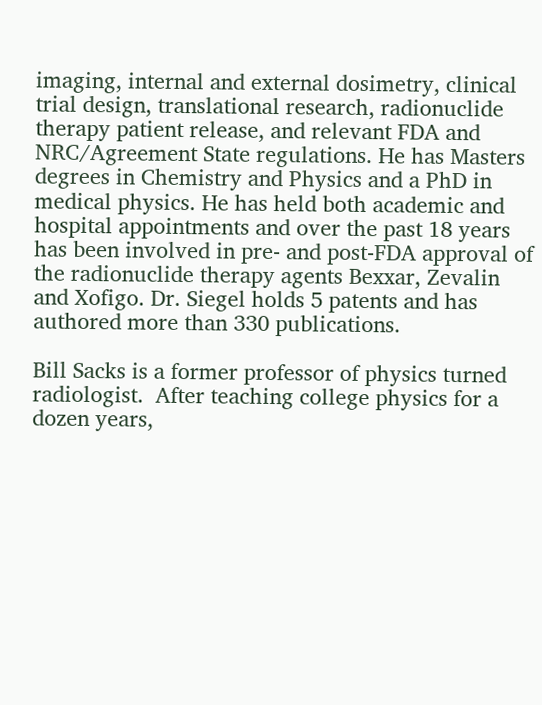imaging, internal and external dosimetry, clinical trial design, translational research, radionuclide therapy patient release, and relevant FDA and NRC/Agreement State regulations. He has Masters degrees in Chemistry and Physics and a PhD in medical physics. He has held both academic and hospital appointments and over the past 18 years has been involved in pre- and post-FDA approval of the radionuclide therapy agents Bexxar, Zevalin and Xofigo. Dr. Siegel holds 5 patents and has authored more than 330 publications.

Bill Sacks is a former professor of physics turned radiologist.  After teaching college physics for a dozen years,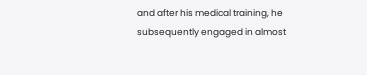and after his medical training, he subsequently engaged in almost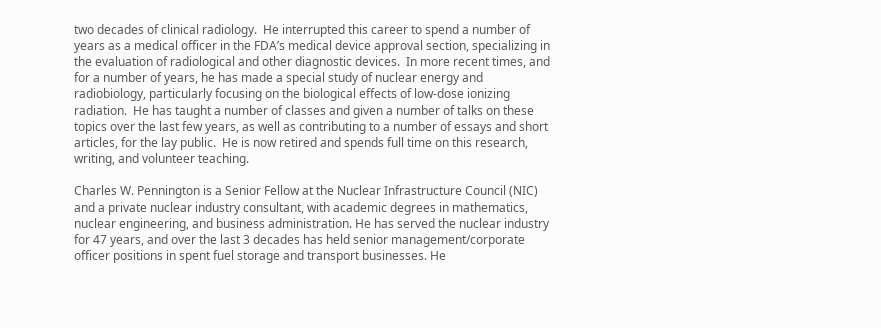two decades of clinical radiology.  He interrupted this career to spend a number of years as a medical officer in the FDA’s medical device approval section, specializing in the evaluation of radiological and other diagnostic devices.  In more recent times, and for a number of years, he has made a special study of nuclear energy and radiobiology, particularly focusing on the biological effects of low-dose ionizing radiation.  He has taught a number of classes and given a number of talks on these topics over the last few years, as well as contributing to a number of essays and short articles, for the lay public.  He is now retired and spends full time on this research, writing, and volunteer teaching.

Charles W. Pennington is a Senior Fellow at the Nuclear Infrastructure Council (NIC) and a private nuclear industry consultant, with academic degrees in mathematics, nuclear engineering, and business administration. He has served the nuclear industry for 47 years, and over the last 3 decades has held senior management/corporate officer positions in spent fuel storage and transport businesses. He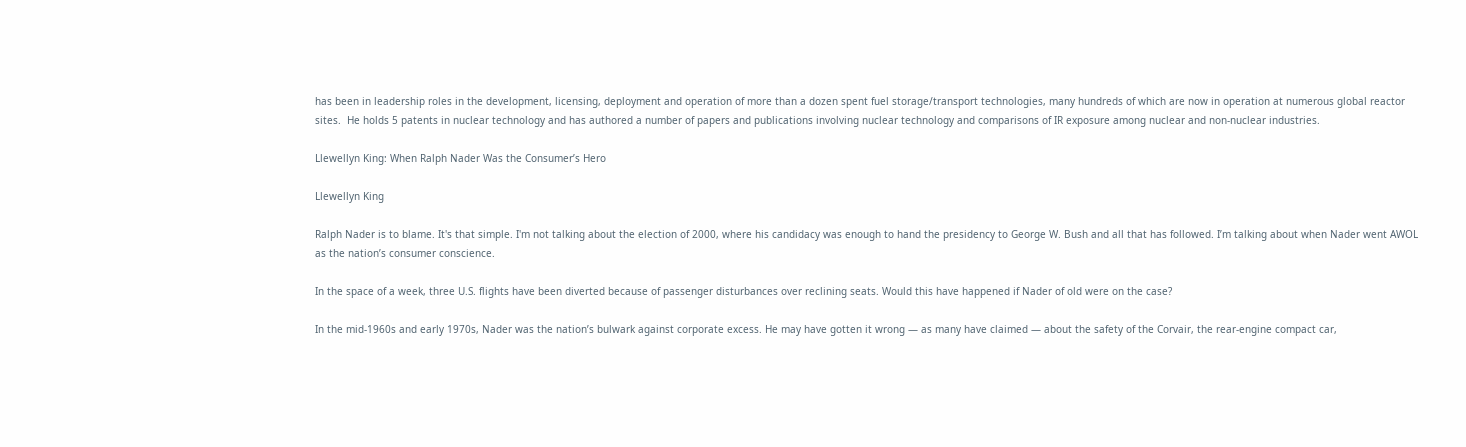has been in leadership roles in the development, licensing, deployment and operation of more than a dozen spent fuel storage/transport technologies, many hundreds of which are now in operation at numerous global reactor sites.  He holds 5 patents in nuclear technology and has authored a number of papers and publications involving nuclear technology and comparisons of IR exposure among nuclear and non-nuclear industries.

Llewellyn King: When Ralph Nader Was the Consumer’s Hero

Llewellyn King

Ralph Nader is to blame. It's that simple. I'm not talking about the election of 2000, where his candidacy was enough to hand the presidency to George W. Bush and all that has followed. I’m talking about when Nader went AWOL as the nation’s consumer conscience.

In the space of a week, three U.S. flights have been diverted because of passenger disturbances over reclining seats. Would this have happened if Nader of old were on the case?

In the mid-1960s and early 1970s, Nader was the nation’s bulwark against corporate excess. He may have gotten it wrong — as many have claimed — about the safety of the Corvair, the rear-engine compact car,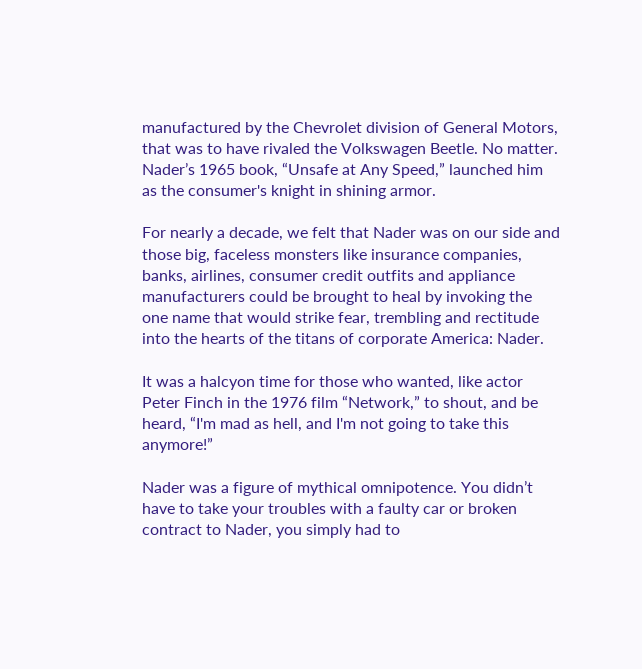manufactured by the Chevrolet division of General Motors, that was to have rivaled the Volkswagen Beetle. No matter. Nader’s 1965 book, “Unsafe at Any Speed,” launched him as the consumer's knight in shining armor.

For nearly a decade, we felt that Nader was on our side and those big, faceless monsters like insurance companies, banks, airlines, consumer credit outfits and appliance manufacturers could be brought to heal by invoking the one name that would strike fear, trembling and rectitude into the hearts of the titans of corporate America: Nader.

It was a halcyon time for those who wanted, like actor Peter Finch in the 1976 film “Network,” to shout, and be heard, “I'm mad as hell, and I'm not going to take this anymore!”

Nader was a figure of mythical omnipotence. You didn’t have to take your troubles with a faulty car or broken contract to Nader, you simply had to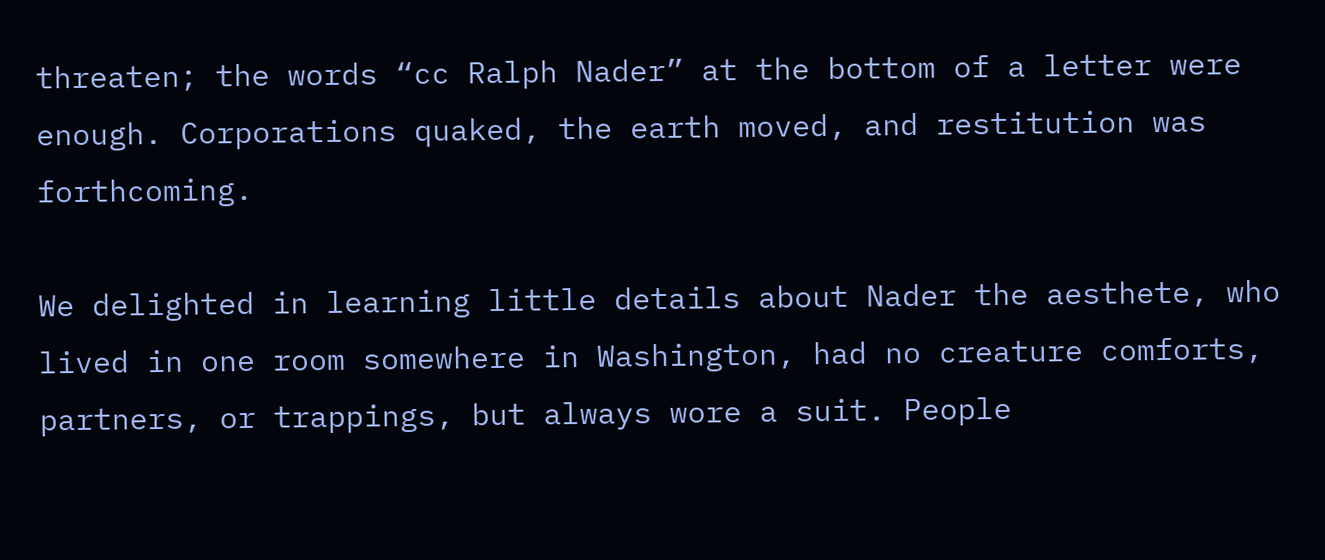threaten; the words “cc Ralph Nader” at the bottom of a letter were enough. Corporations quaked, the earth moved, and restitution was forthcoming.

We delighted in learning little details about Nader the aesthete, who lived in one room somewhere in Washington, had no creature comforts, partners, or trappings, but always wore a suit. People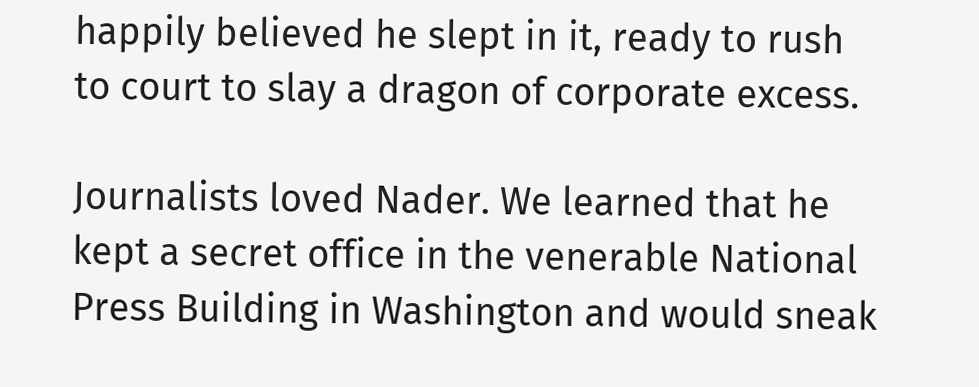happily believed he slept in it, ready to rush to court to slay a dragon of corporate excess.

Journalists loved Nader. We learned that he kept a secret office in the venerable National Press Building in Washington and would sneak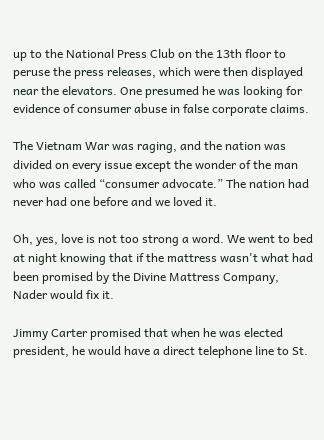up to the National Press Club on the 13th floor to peruse the press releases, which were then displayed near the elevators. One presumed he was looking for evidence of consumer abuse in false corporate claims.

The Vietnam War was raging, and the nation was divided on every issue except the wonder of the man who was called “consumer advocate.” The nation had never had one before and we loved it.

Oh, yes, love is not too strong a word. We went to bed at night knowing that if the mattress wasn't what had been promised by the Divine Mattress Company, Nader would fix it.

Jimmy Carter promised that when he was elected president, he would have a direct telephone line to St.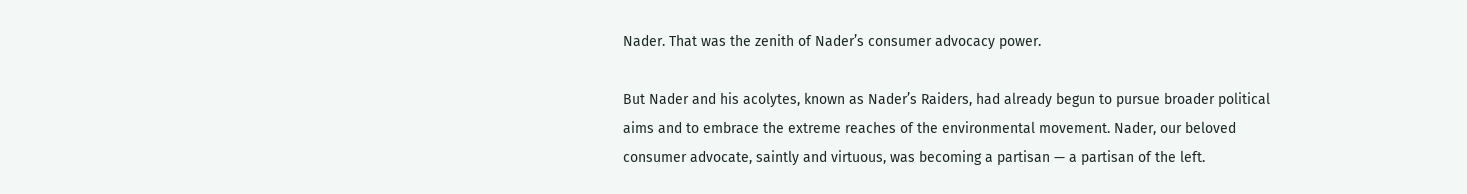Nader. That was the zenith of Nader’s consumer advocacy power.

But Nader and his acolytes, known as Nader’s Raiders, had already begun to pursue broader political aims and to embrace the extreme reaches of the environmental movement. Nader, our beloved consumer advocate, saintly and virtuous, was becoming a partisan — a partisan of the left.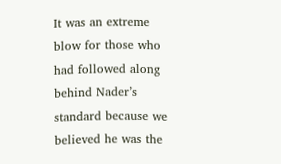It was an extreme blow for those who had followed along behind Nader’s standard because we believed he was the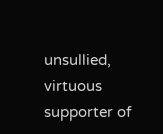unsullied, virtuous supporter of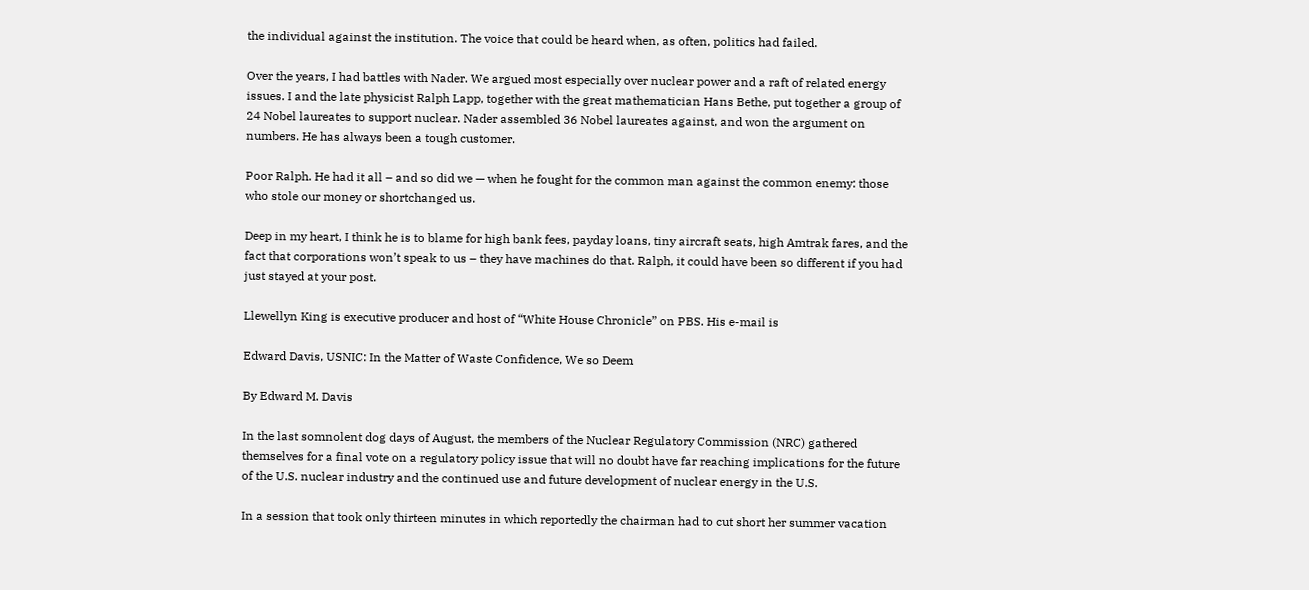the individual against the institution. The voice that could be heard when, as often, politics had failed.

Over the years, I had battles with Nader. We argued most especially over nuclear power and a raft of related energy issues. I and the late physicist Ralph Lapp, together with the great mathematician Hans Bethe, put together a group of 24 Nobel laureates to support nuclear. Nader assembled 36 Nobel laureates against, and won the argument on numbers. He has always been a tough customer.

Poor Ralph. He had it all – and so did we — when he fought for the common man against the common enemy: those who stole our money or shortchanged us.

Deep in my heart, I think he is to blame for high bank fees, payday loans, tiny aircraft seats, high Amtrak fares, and the fact that corporations won’t speak to us – they have machines do that. Ralph, it could have been so different if you had just stayed at your post.

Llewellyn King is executive producer and host of “White House Chronicle” on PBS. His e-mail is

Edward Davis, USNIC: In the Matter of Waste Confidence, We so Deem

By Edward M. Davis

In the last somnolent dog days of August, the members of the Nuclear Regulatory Commission (NRC) gathered themselves for a final vote on a regulatory policy issue that will no doubt have far reaching implications for the future of the U.S. nuclear industry and the continued use and future development of nuclear energy in the U.S.

In a session that took only thirteen minutes in which reportedly the chairman had to cut short her summer vacation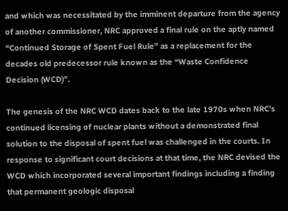and which was necessitated by the imminent departure from the agency of another commissioner, NRC approved a final rule on the aptly named “Continued Storage of Spent Fuel Rule” as a replacement for the decades old predecessor rule known as the “Waste Confidence Decision (WCD)”.

The genesis of the NRC WCD dates back to the late 1970s when NRC’s continued licensing of nuclear plants without a demonstrated final solution to the disposal of spent fuel was challenged in the courts. In response to significant court decisions at that time, the NRC devised the WCD which incorporated several important findings including a finding that permanent geologic disposal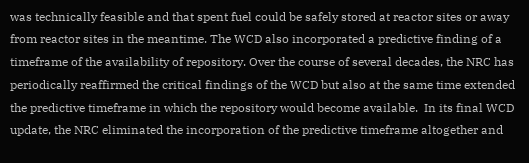was technically feasible and that spent fuel could be safely stored at reactor sites or away from reactor sites in the meantime. The WCD also incorporated a predictive finding of a timeframe of the availability of repository. Over the course of several decades, the NRC has periodically reaffirmed the critical findings of the WCD but also at the same time extended the predictive timeframe in which the repository would become available.  In its final WCD update, the NRC eliminated the incorporation of the predictive timeframe altogether and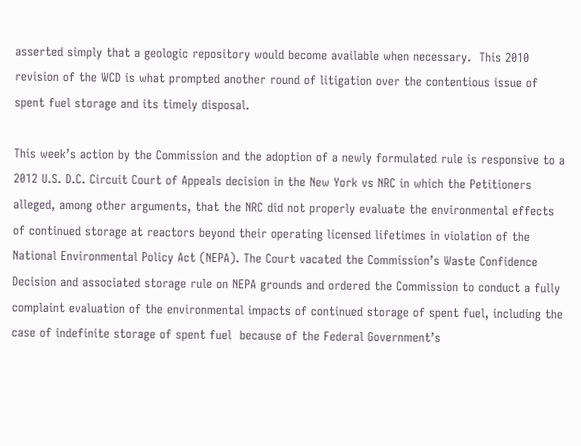asserted simply that a geologic repository would become available when necessary.  This 2010 revision of the WCD is what prompted another round of litigation over the contentious issue of spent fuel storage and its timely disposal.

This week’s action by the Commission and the adoption of a newly formulated rule is responsive to a 2012 U.S. D.C. Circuit Court of Appeals decision in the New York vs NRC in which the Petitioners alleged, among other arguments, that the NRC did not properly evaluate the environmental effects of continued storage at reactors beyond their operating licensed lifetimes in violation of the National Environmental Policy Act (NEPA). The Court vacated the Commission’s Waste Confidence Decision and associated storage rule on NEPA grounds and ordered the Commission to conduct a fully complaint evaluation of the environmental impacts of continued storage of spent fuel, including the case of indefinite storage of spent fuel  because of the Federal Government’s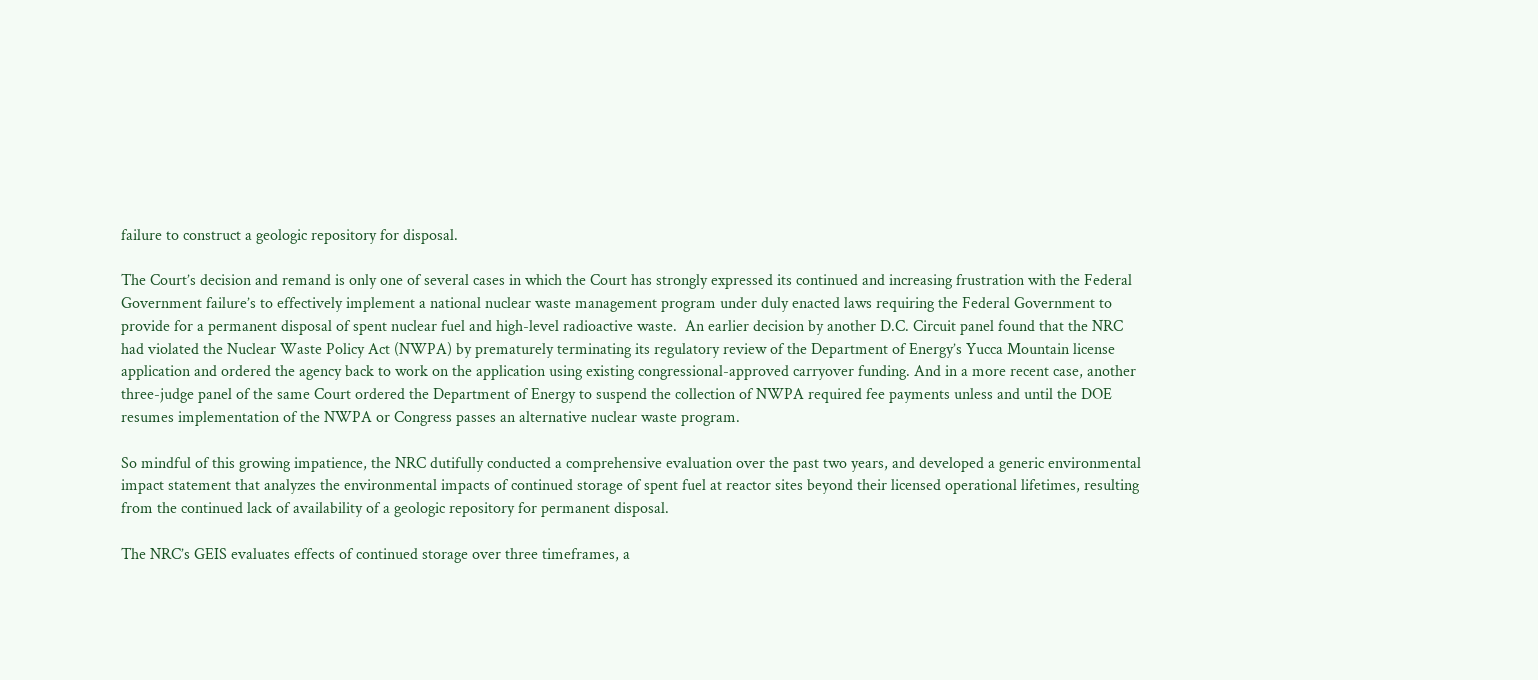failure to construct a geologic repository for disposal.

The Court’s decision and remand is only one of several cases in which the Court has strongly expressed its continued and increasing frustration with the Federal Government failure’s to effectively implement a national nuclear waste management program under duly enacted laws requiring the Federal Government to provide for a permanent disposal of spent nuclear fuel and high-level radioactive waste.  An earlier decision by another D.C. Circuit panel found that the NRC had violated the Nuclear Waste Policy Act (NWPA) by prematurely terminating its regulatory review of the Department of Energy’s Yucca Mountain license application and ordered the agency back to work on the application using existing congressional-approved carryover funding. And in a more recent case, another three-judge panel of the same Court ordered the Department of Energy to suspend the collection of NWPA required fee payments unless and until the DOE resumes implementation of the NWPA or Congress passes an alternative nuclear waste program.

So mindful of this growing impatience, the NRC dutifully conducted a comprehensive evaluation over the past two years, and developed a generic environmental impact statement that analyzes the environmental impacts of continued storage of spent fuel at reactor sites beyond their licensed operational lifetimes, resulting from the continued lack of availability of a geologic repository for permanent disposal.

The NRC’s GEIS evaluates effects of continued storage over three timeframes, a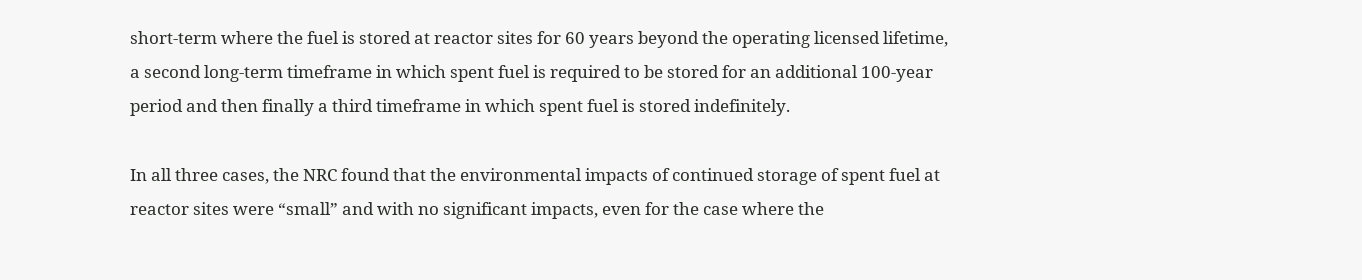short-term where the fuel is stored at reactor sites for 60 years beyond the operating licensed lifetime, a second long-term timeframe in which spent fuel is required to be stored for an additional 100-year period and then finally a third timeframe in which spent fuel is stored indefinitely.

In all three cases, the NRC found that the environmental impacts of continued storage of spent fuel at reactor sites were “small” and with no significant impacts, even for the case where the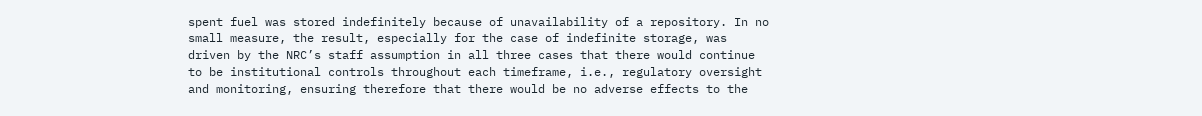spent fuel was stored indefinitely because of unavailability of a repository. In no small measure, the result, especially for the case of indefinite storage, was driven by the NRC’s staff assumption in all three cases that there would continue to be institutional controls throughout each timeframe, i.e., regulatory oversight and monitoring, ensuring therefore that there would be no adverse effects to the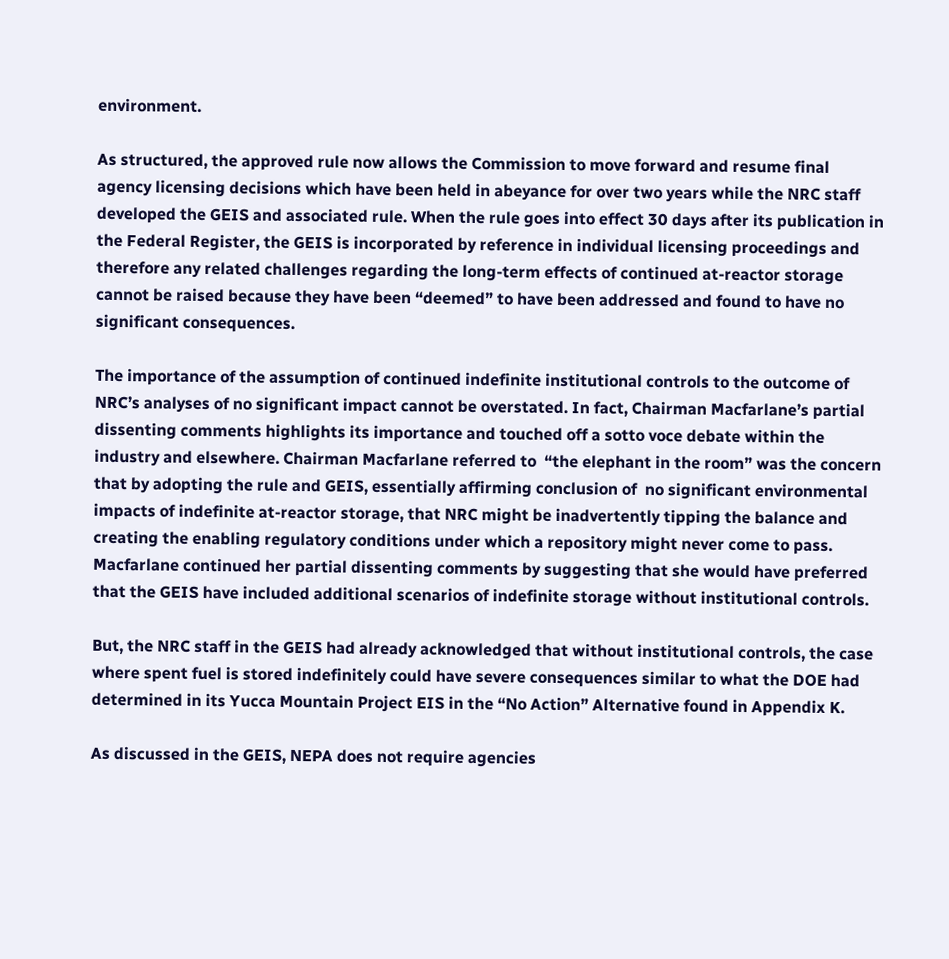environment.

As structured, the approved rule now allows the Commission to move forward and resume final agency licensing decisions which have been held in abeyance for over two years while the NRC staff developed the GEIS and associated rule. When the rule goes into effect 30 days after its publication in the Federal Register, the GEIS is incorporated by reference in individual licensing proceedings and therefore any related challenges regarding the long-term effects of continued at-reactor storage cannot be raised because they have been “deemed” to have been addressed and found to have no significant consequences.

The importance of the assumption of continued indefinite institutional controls to the outcome of NRC’s analyses of no significant impact cannot be overstated. In fact, Chairman Macfarlane’s partial dissenting comments highlights its importance and touched off a sotto voce debate within the industry and elsewhere. Chairman Macfarlane referred to  “the elephant in the room” was the concern that by adopting the rule and GEIS, essentially affirming conclusion of  no significant environmental impacts of indefinite at-reactor storage, that NRC might be inadvertently tipping the balance and creating the enabling regulatory conditions under which a repository might never come to pass. Macfarlane continued her partial dissenting comments by suggesting that she would have preferred that the GEIS have included additional scenarios of indefinite storage without institutional controls.

But, the NRC staff in the GEIS had already acknowledged that without institutional controls, the case where spent fuel is stored indefinitely could have severe consequences similar to what the DOE had determined in its Yucca Mountain Project EIS in the “No Action” Alternative found in Appendix K.

As discussed in the GEIS, NEPA does not require agencies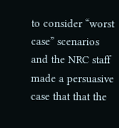to consider “worst case” scenarios and the NRC staff made a persuasive case that that the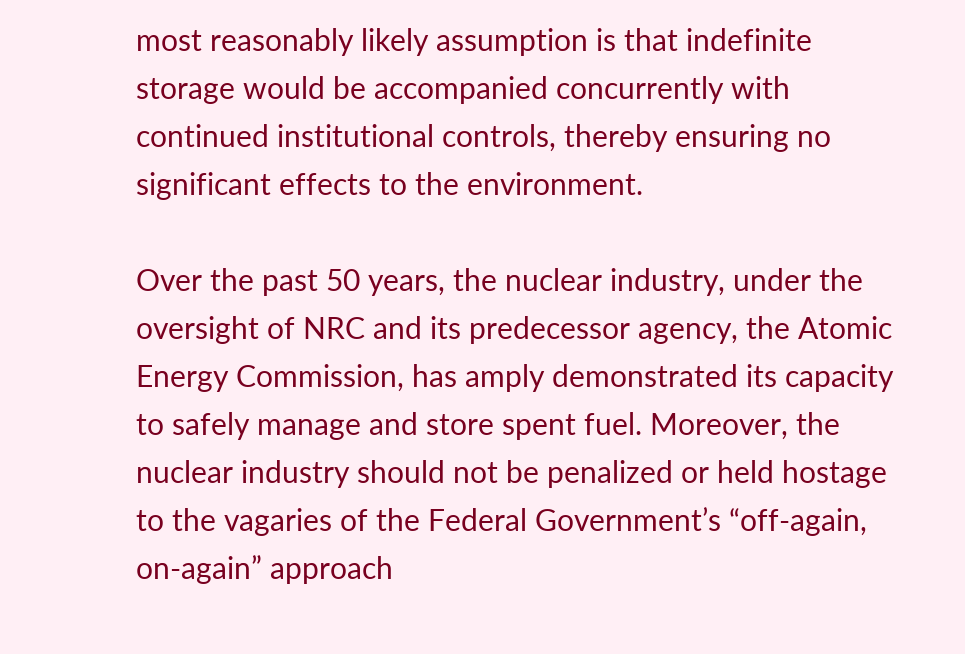most reasonably likely assumption is that indefinite storage would be accompanied concurrently with continued institutional controls, thereby ensuring no significant effects to the environment.

Over the past 50 years, the nuclear industry, under the oversight of NRC and its predecessor agency, the Atomic Energy Commission, has amply demonstrated its capacity to safely manage and store spent fuel. Moreover, the nuclear industry should not be penalized or held hostage to the vagaries of the Federal Government’s “off-again, on-again” approach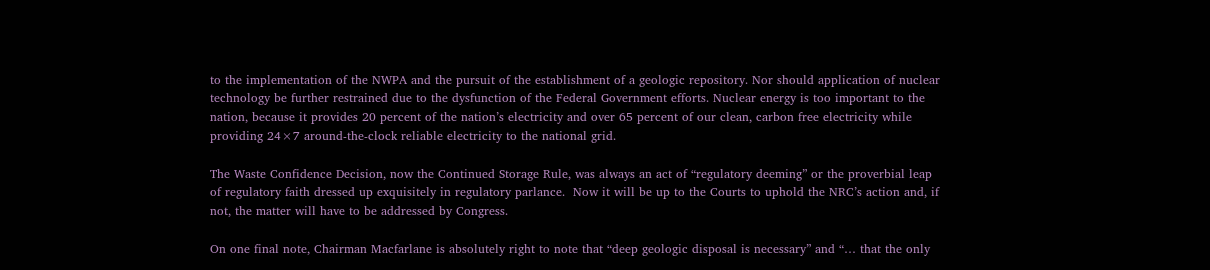to the implementation of the NWPA and the pursuit of the establishment of a geologic repository. Nor should application of nuclear technology be further restrained due to the dysfunction of the Federal Government efforts. Nuclear energy is too important to the nation, because it provides 20 percent of the nation’s electricity and over 65 percent of our clean, carbon free electricity while providing 24×7 around-the-clock reliable electricity to the national grid.

The Waste Confidence Decision, now the Continued Storage Rule, was always an act of “regulatory deeming” or the proverbial leap of regulatory faith dressed up exquisitely in regulatory parlance.  Now it will be up to the Courts to uphold the NRC’s action and, if not, the matter will have to be addressed by Congress.

On one final note, Chairman Macfarlane is absolutely right to note that “deep geologic disposal is necessary” and “… that the only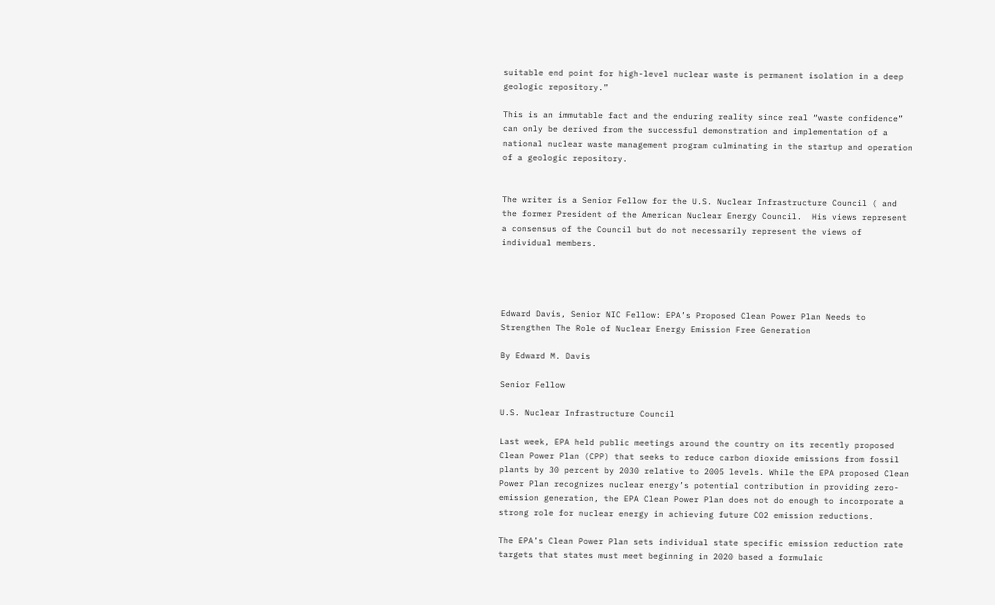suitable end point for high-level nuclear waste is permanent isolation in a deep geologic repository.”

This is an immutable fact and the enduring reality since real “waste confidence” can only be derived from the successful demonstration and implementation of a national nuclear waste management program culminating in the startup and operation of a geologic repository.


The writer is a Senior Fellow for the U.S. Nuclear Infrastructure Council ( and the former President of the American Nuclear Energy Council.  His views represent a consensus of the Council but do not necessarily represent the views of individual members.




Edward Davis, Senior NIC Fellow: EPA’s Proposed Clean Power Plan Needs to Strengthen The Role of Nuclear Energy Emission Free Generation

By Edward M. Davis

Senior Fellow

U.S. Nuclear Infrastructure Council

Last week, EPA held public meetings around the country on its recently proposed Clean Power Plan (CPP) that seeks to reduce carbon dioxide emissions from fossil plants by 30 percent by 2030 relative to 2005 levels. While the EPA proposed Clean Power Plan recognizes nuclear energy’s potential contribution in providing zero-emission generation, the EPA Clean Power Plan does not do enough to incorporate a strong role for nuclear energy in achieving future CO2 emission reductions.

The EPA’s Clean Power Plan sets individual state specific emission reduction rate targets that states must meet beginning in 2020 based a formulaic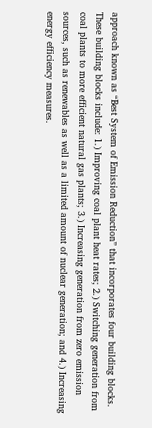approach known as “Best System of Emission Reduction” that incorporates four building blocks. These building blocks include: 1.) Improving coal plant heat rates; 2.) Switching generation from coal plants to more efficient natural gas plants; 3.) Increasing generation from zero emission sources, such as renewables as well as a limited amount of nuclear generation; and 4.) Increasing energy efficiency measures.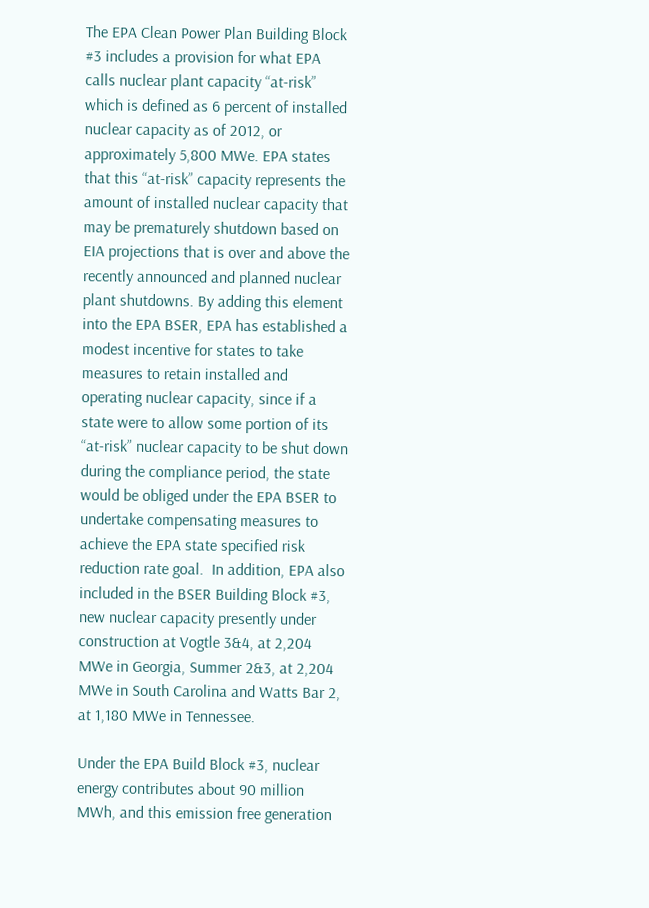The EPA Clean Power Plan Building Block #3 includes a provision for what EPA calls nuclear plant capacity “at-risk” which is defined as 6 percent of installed nuclear capacity as of 2012, or approximately 5,800 MWe. EPA states that this “at-risk” capacity represents the amount of installed nuclear capacity that may be prematurely shutdown based on EIA projections that is over and above the recently announced and planned nuclear plant shutdowns. By adding this element into the EPA BSER, EPA has established a modest incentive for states to take measures to retain installed and operating nuclear capacity, since if a state were to allow some portion of its “at-risk” nuclear capacity to be shut down during the compliance period, the state would be obliged under the EPA BSER to undertake compensating measures to achieve the EPA state specified risk reduction rate goal.  In addition, EPA also included in the BSER Building Block #3, new nuclear capacity presently under construction at Vogtle 3&4, at 2,204 MWe in Georgia, Summer 2&3, at 2,204 MWe in South Carolina and Watts Bar 2, at 1,180 MWe in Tennessee.

Under the EPA Build Block #3, nuclear energy contributes about 90 million MWh, and this emission free generation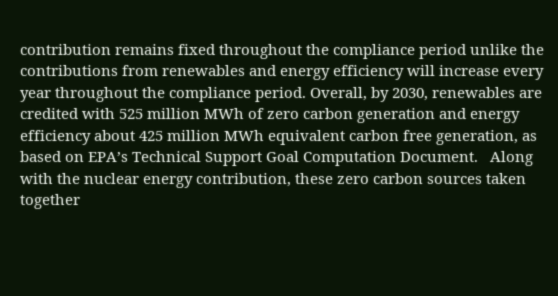contribution remains fixed throughout the compliance period unlike the contributions from renewables and energy efficiency will increase every year throughout the compliance period. Overall, by 2030, renewables are credited with 525 million MWh of zero carbon generation and energy efficiency about 425 million MWh equivalent carbon free generation, as based on EPA’s Technical Support Goal Computation Document.   Along with the nuclear energy contribution, these zero carbon sources taken together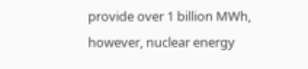provide over 1 billion MWh, however, nuclear energy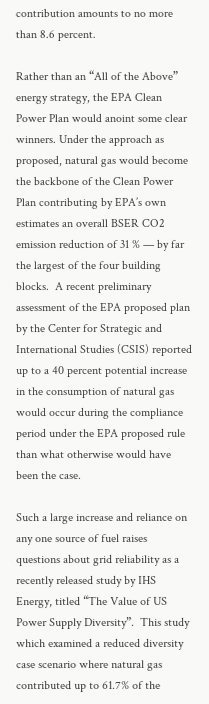contribution amounts to no more than 8.6 percent.

Rather than an “All of the Above” energy strategy, the EPA Clean Power Plan would anoint some clear winners. Under the approach as proposed, natural gas would become the backbone of the Clean Power Plan contributing by EPA’s own estimates an overall BSER CO2 emission reduction of 31 % — by far the largest of the four building blocks.  A recent preliminary assessment of the EPA proposed plan by the Center for Strategic and International Studies (CSIS) reported up to a 40 percent potential increase in the consumption of natural gas would occur during the compliance period under the EPA proposed rule than what otherwise would have been the case.

Such a large increase and reliance on any one source of fuel raises questions about grid reliability as a recently released study by IHS Energy, titled “The Value of US Power Supply Diversity”.  This study which examined a reduced diversity case scenario where natural gas contributed up to 61.7% of the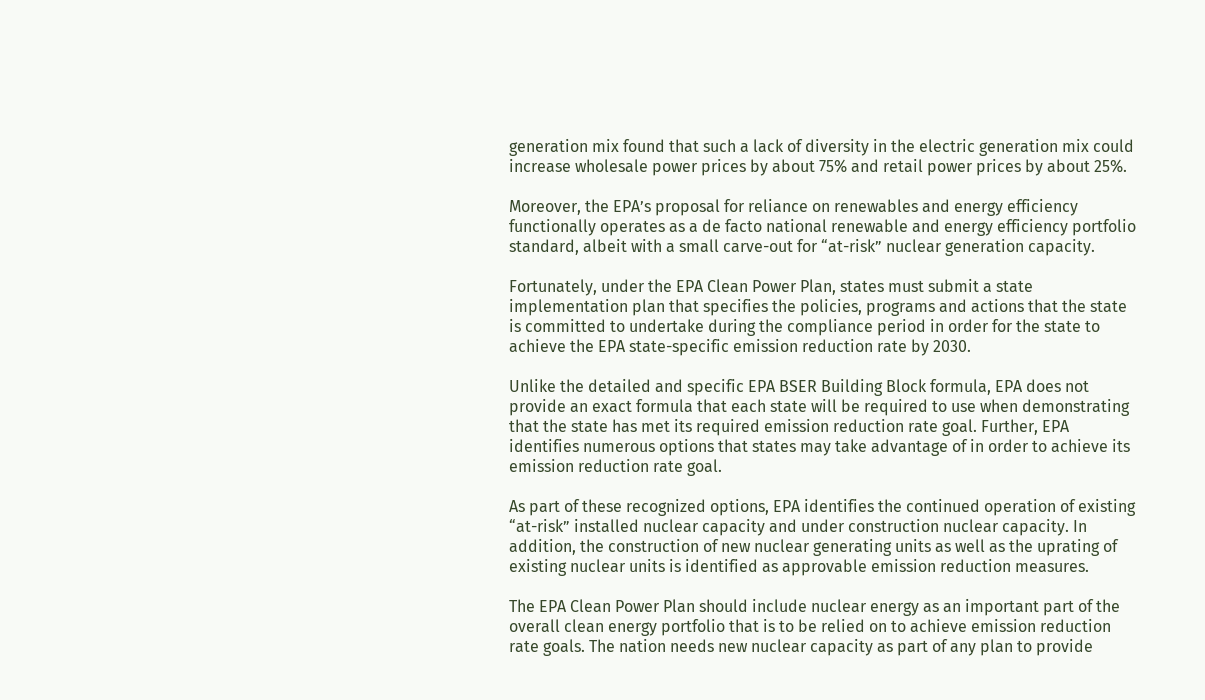generation mix found that such a lack of diversity in the electric generation mix could increase wholesale power prices by about 75% and retail power prices by about 25%.

Moreover, the EPA’s proposal for reliance on renewables and energy efficiency functionally operates as a de facto national renewable and energy efficiency portfolio standard, albeit with a small carve-out for “at-risk” nuclear generation capacity.

Fortunately, under the EPA Clean Power Plan, states must submit a state implementation plan that specifies the policies, programs and actions that the state is committed to undertake during the compliance period in order for the state to achieve the EPA state-specific emission reduction rate by 2030.

Unlike the detailed and specific EPA BSER Building Block formula, EPA does not provide an exact formula that each state will be required to use when demonstrating that the state has met its required emission reduction rate goal. Further, EPA identifies numerous options that states may take advantage of in order to achieve its emission reduction rate goal.

As part of these recognized options, EPA identifies the continued operation of existing “at-risk” installed nuclear capacity and under construction nuclear capacity. In addition, the construction of new nuclear generating units as well as the uprating of existing nuclear units is identified as approvable emission reduction measures.

The EPA Clean Power Plan should include nuclear energy as an important part of the overall clean energy portfolio that is to be relied on to achieve emission reduction rate goals. The nation needs new nuclear capacity as part of any plan to provide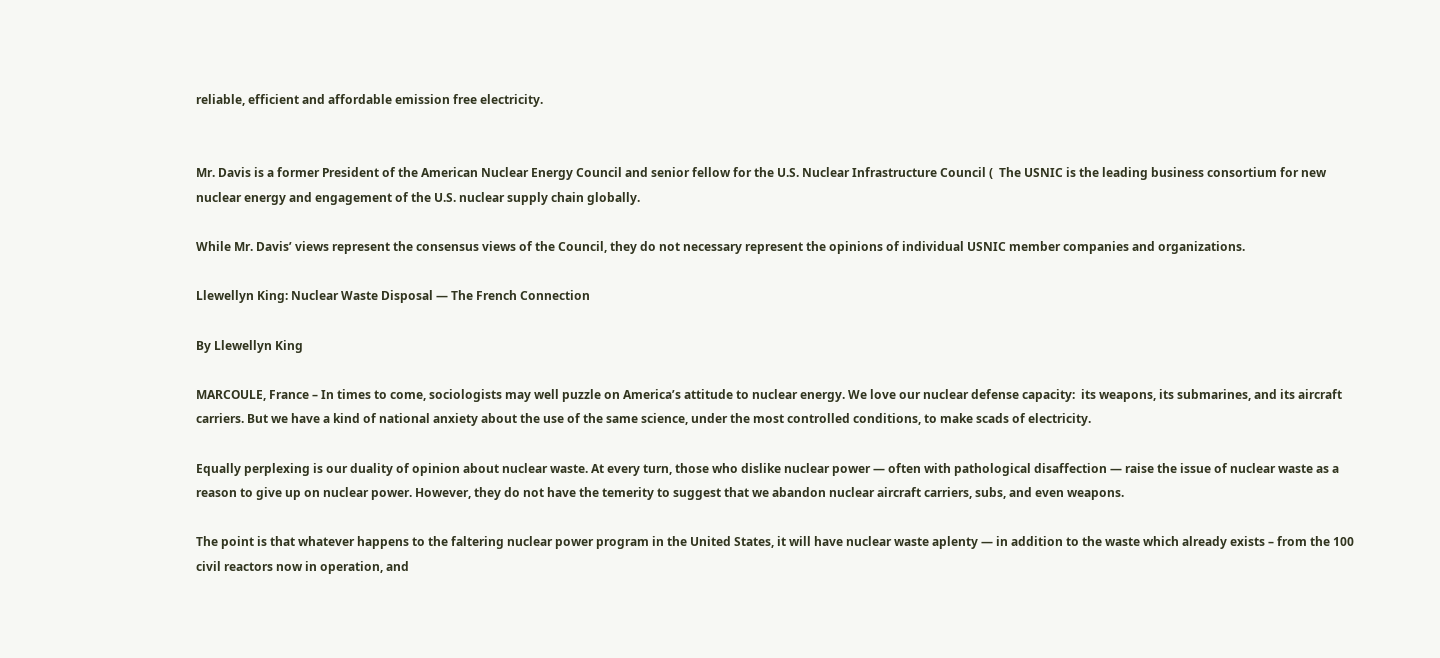reliable, efficient and affordable emission free electricity.


Mr. Davis is a former President of the American Nuclear Energy Council and senior fellow for the U.S. Nuclear Infrastructure Council (  The USNIC is the leading business consortium for new nuclear energy and engagement of the U.S. nuclear supply chain globally.

While Mr. Davis’ views represent the consensus views of the Council, they do not necessary represent the opinions of individual USNIC member companies and organizations.

Llewellyn King: Nuclear Waste Disposal — The French Connection

By Llewellyn King

MARCOULE, France – In times to come, sociologists may well puzzle on America’s attitude to nuclear energy. We love our nuclear defense capacity:  its weapons, its submarines, and its aircraft carriers. But we have a kind of national anxiety about the use of the same science, under the most controlled conditions, to make scads of electricity.

Equally perplexing is our duality of opinion about nuclear waste. At every turn, those who dislike nuclear power — often with pathological disaffection — raise the issue of nuclear waste as a reason to give up on nuclear power. However, they do not have the temerity to suggest that we abandon nuclear aircraft carriers, subs, and even weapons.

The point is that whatever happens to the faltering nuclear power program in the United States, it will have nuclear waste aplenty — in addition to the waste which already exists – from the 100 civil reactors now in operation, and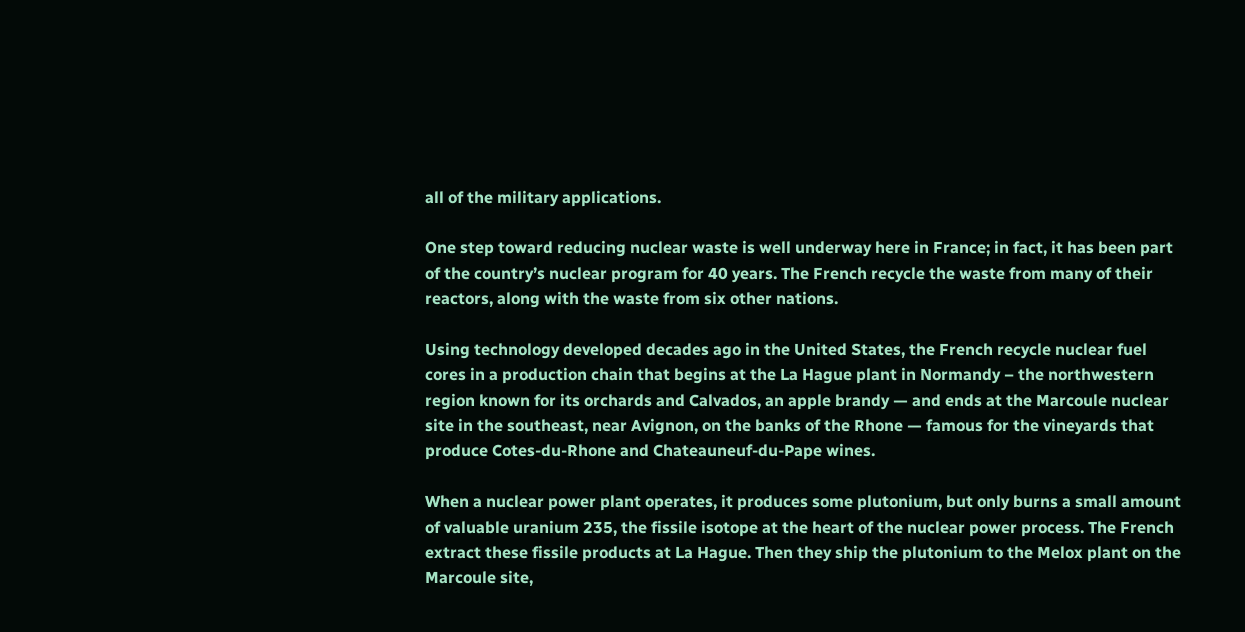all of the military applications.

One step toward reducing nuclear waste is well underway here in France; in fact, it has been part of the country’s nuclear program for 40 years. The French recycle the waste from many of their reactors, along with the waste from six other nations.

Using technology developed decades ago in the United States, the French recycle nuclear fuel cores in a production chain that begins at the La Hague plant in Normandy – the northwestern region known for its orchards and Calvados, an apple brandy — and ends at the Marcoule nuclear site in the southeast, near Avignon, on the banks of the Rhone — famous for the vineyards that produce Cotes-du-Rhone and Chateauneuf-du-Pape wines.

When a nuclear power plant operates, it produces some plutonium, but only burns a small amount of valuable uranium 235, the fissile isotope at the heart of the nuclear power process. The French extract these fissile products at La Hague. Then they ship the plutonium to the Melox plant on the Marcoule site,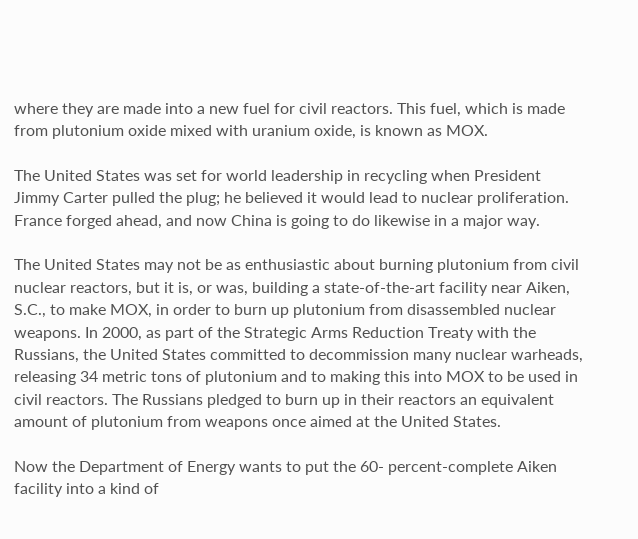where they are made into a new fuel for civil reactors. This fuel, which is made from plutonium oxide mixed with uranium oxide, is known as MOX.

The United States was set for world leadership in recycling when President Jimmy Carter pulled the plug; he believed it would lead to nuclear proliferation. France forged ahead, and now China is going to do likewise in a major way.

The United States may not be as enthusiastic about burning plutonium from civil nuclear reactors, but it is, or was, building a state-of-the-art facility near Aiken, S.C., to make MOX, in order to burn up plutonium from disassembled nuclear weapons. In 2000, as part of the Strategic Arms Reduction Treaty with the Russians, the United States committed to decommission many nuclear warheads, releasing 34 metric tons of plutonium and to making this into MOX to be used in civil reactors. The Russians pledged to burn up in their reactors an equivalent amount of plutonium from weapons once aimed at the United States.

Now the Department of Energy wants to put the 60- percent-complete Aiken facility into a kind of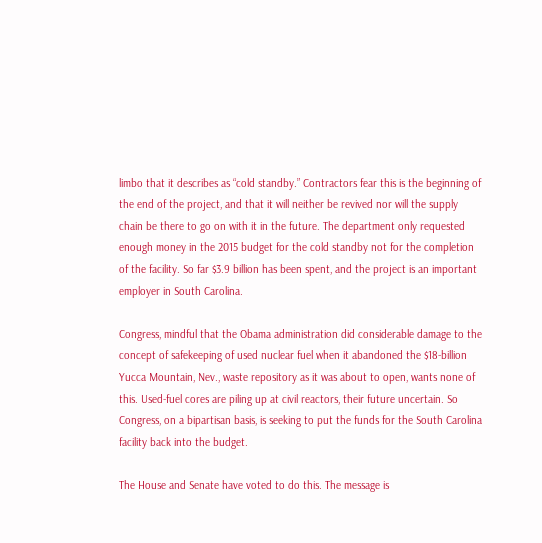limbo that it describes as “cold standby.” Contractors fear this is the beginning of the end of the project, and that it will neither be revived nor will the supply chain be there to go on with it in the future. The department only requested enough money in the 2015 budget for the cold standby not for the completion of the facility. So far $3.9 billion has been spent, and the project is an important employer in South Carolina.

Congress, mindful that the Obama administration did considerable damage to the concept of safekeeping of used nuclear fuel when it abandoned the $18-billion Yucca Mountain, Nev., waste repository as it was about to open, wants none of this. Used-fuel cores are piling up at civil reactors, their future uncertain. So Congress, on a bipartisan basis, is seeking to put the funds for the South Carolina facility back into the budget.

The House and Senate have voted to do this. The message is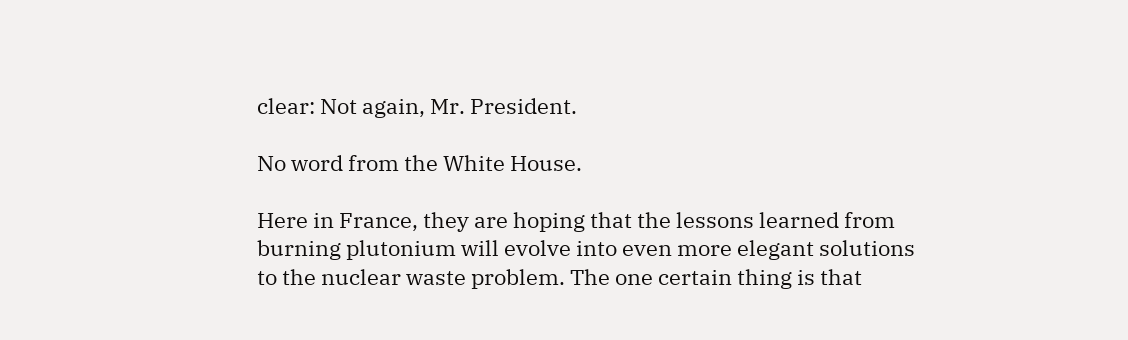clear: Not again, Mr. President.

No word from the White House.

Here in France, they are hoping that the lessons learned from burning plutonium will evolve into even more elegant solutions to the nuclear waste problem. The one certain thing is that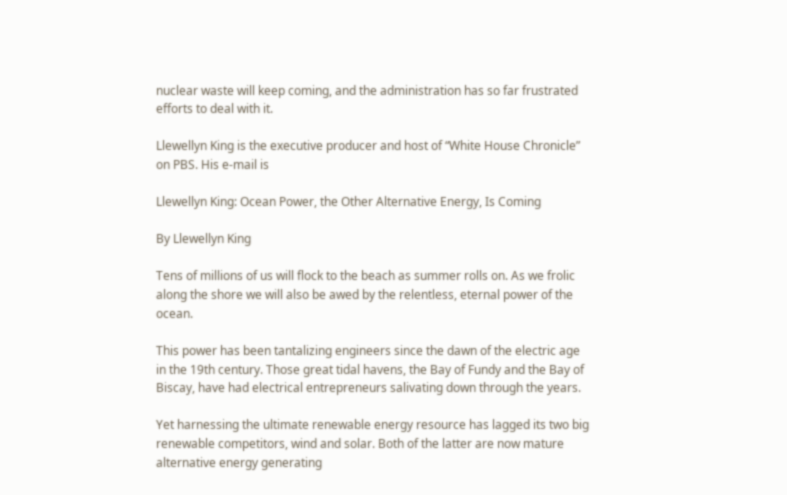nuclear waste will keep coming, and the administration has so far frustrated efforts to deal with it.

Llewellyn King is the executive producer and host of “White House Chronicle” on PBS. His e-mail is

Llewellyn King: Ocean Power, the Other Alternative Energy, Is Coming

By Llewellyn King

Tens of millions of us will flock to the beach as summer rolls on. As we frolic along the shore we will also be awed by the relentless, eternal power of the ocean.

This power has been tantalizing engineers since the dawn of the electric age in the 19th century. Those great tidal havens, the Bay of Fundy and the Bay of Biscay, have had electrical entrepreneurs salivating down through the years.

Yet harnessing the ultimate renewable energy resource has lagged its two big renewable competitors, wind and solar. Both of the latter are now mature alternative energy generating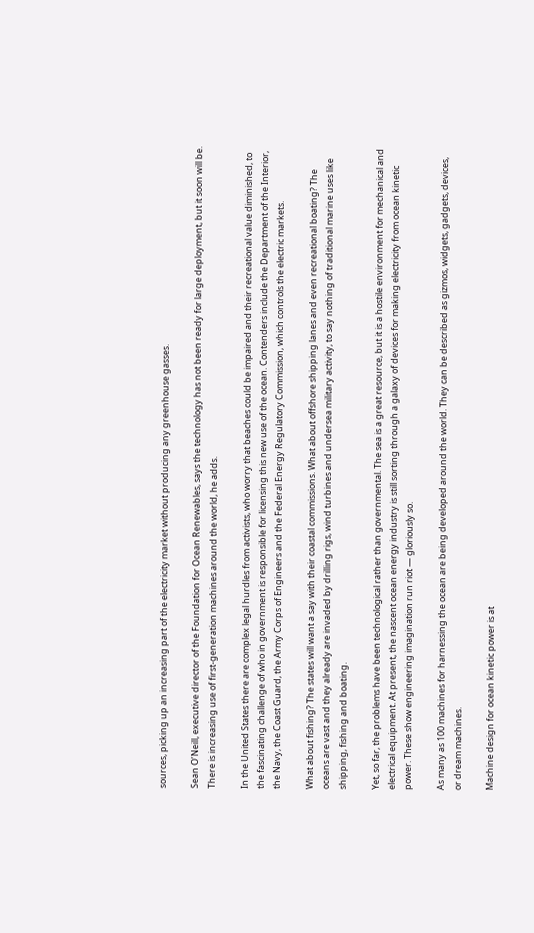sources, picking up an increasing part of the electricity market without producing any greenhouse gasses.

Sean O’Neill, executive director of the Foundation for Ocean Renewables, says the technology has not been ready for large deployment, but it soon will be. There is increasing use of first-generation machines around the world, he adds.

In the United States there are complex legal hurdles from activists, who worry that beaches could be impaired and their recreational value diminished, to the fascinating challenge of who in government is responsible for licensing this new use of the ocean. Contenders include the Department of the Interior, the Navy, the Coast Guard, the Army Corps of Engineers and the Federal Energy Regulatory Commission, which controls the electric markets.

What about fishing? The states will want a say with their coastal commissions. What about offshore shipping lanes and even recreational boating? The oceans are vast and they already are invaded by drilling rigs, wind turbines and undersea military activity, to say nothing of traditional marine uses like shipping, fishing and boating.

Yet, so far, the problems have been technological rather than governmental. The sea is a great resource, but it is a hostile environment for mechanical and electrical equipment. At present, the nascent ocean energy industry is still sorting through a galaxy of devices for making electricity from ocean kinetic power. These show engineering imagination run riot — gloriously so.

As many as 100 machines for harnessing the ocean are being developed around the world. They can be described as gizmos, widgets, gadgets, devices, or dream machines.

Machine design for ocean kinetic power is at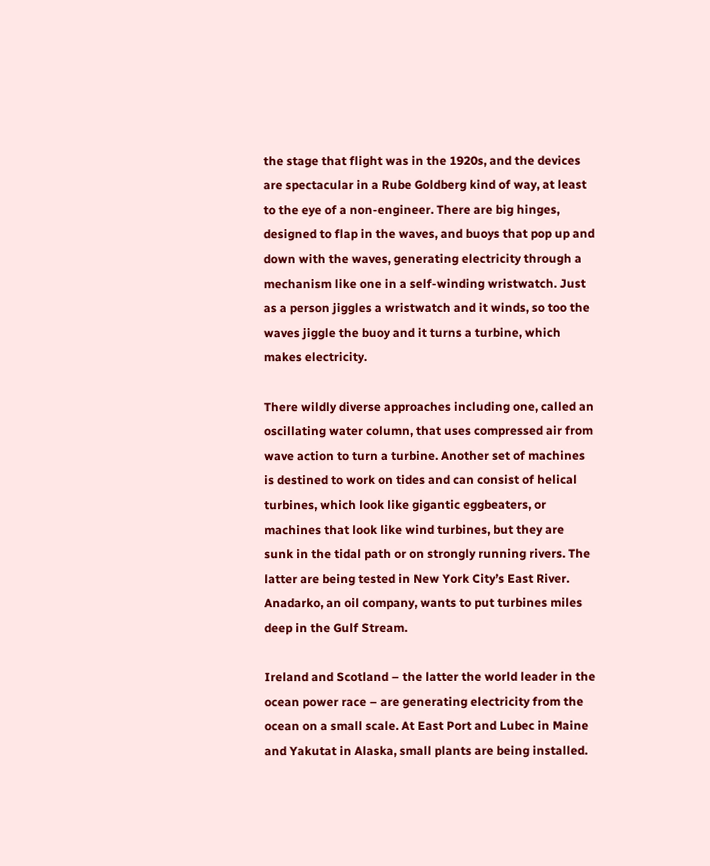the stage that flight was in the 1920s, and the devices are spectacular in a Rube Goldberg kind of way, at least to the eye of a non-engineer. There are big hinges, designed to flap in the waves, and buoys that pop up and down with the waves, generating electricity through a mechanism like one in a self-winding wristwatch. Just as a person jiggles a wristwatch and it winds, so too the waves jiggle the buoy and it turns a turbine, which makes electricity.

There wildly diverse approaches including one, called an oscillating water column, that uses compressed air from wave action to turn a turbine. Another set of machines is destined to work on tides and can consist of helical turbines, which look like gigantic eggbeaters, or machines that look like wind turbines, but they are sunk in the tidal path or on strongly running rivers. The latter are being tested in New York City’s East River. Anadarko, an oil company, wants to put turbines miles deep in the Gulf Stream.

Ireland and Scotland – the latter the world leader in the ocean power race – are generating electricity from the ocean on a small scale. At East Port and Lubec in Maine and Yakutat in Alaska, small plants are being installed.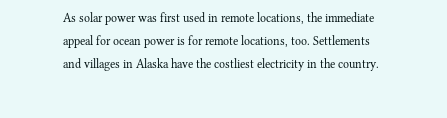As solar power was first used in remote locations, the immediate appeal for ocean power is for remote locations, too. Settlements and villages in Alaska have the costliest electricity in the country.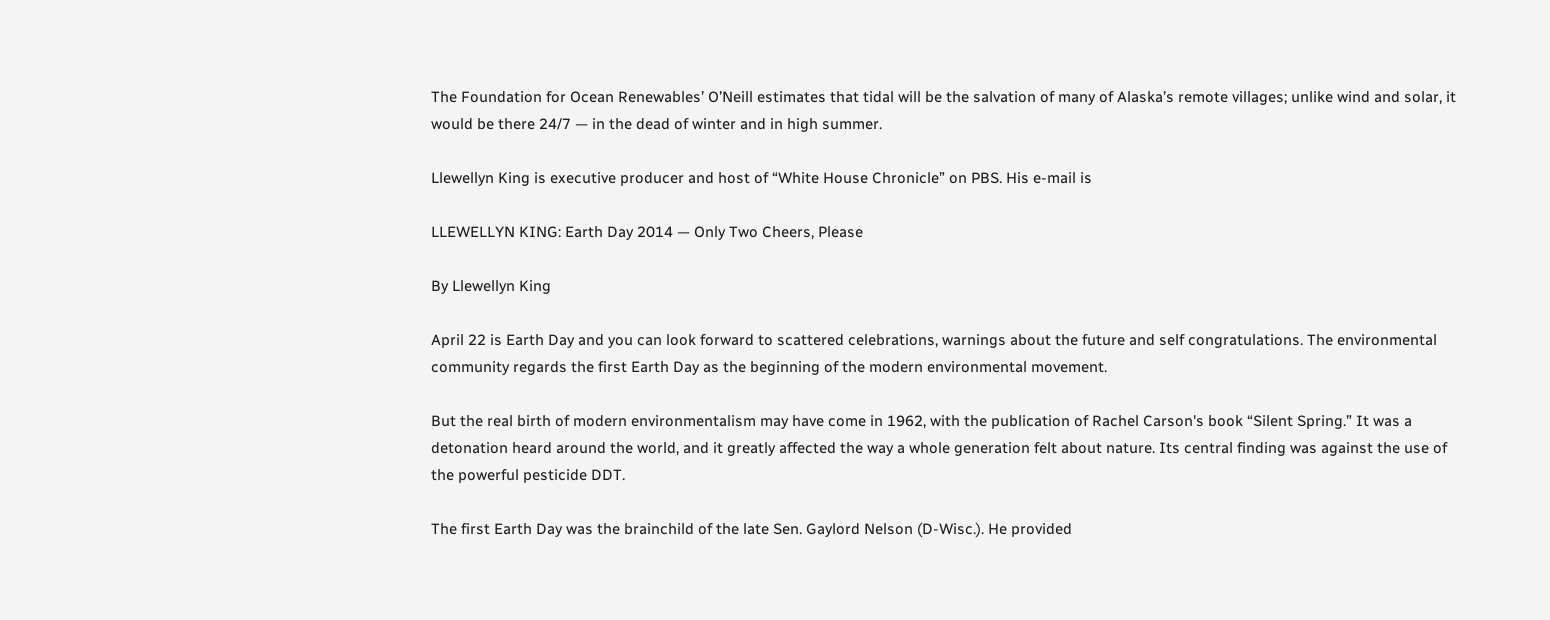The Foundation for Ocean Renewables’ O’Neill estimates that tidal will be the salvation of many of Alaska’s remote villages; unlike wind and solar, it would be there 24/7 — in the dead of winter and in high summer.

Llewellyn King is executive producer and host of “White House Chronicle” on PBS. His e-mail is

LLEWELLYN KING: Earth Day 2014 — Only Two Cheers, Please

By Llewellyn King

April 22 is Earth Day and you can look forward to scattered celebrations, warnings about the future and self congratulations. The environmental community regards the first Earth Day as the beginning of the modern environmental movement.

But the real birth of modern environmentalism may have come in 1962, with the publication of Rachel Carson's book “Silent Spring.” It was a detonation heard around the world, and it greatly affected the way a whole generation felt about nature. Its central finding was against the use of the powerful pesticide DDT.

The first Earth Day was the brainchild of the late Sen. Gaylord Nelson (D-Wisc.). He provided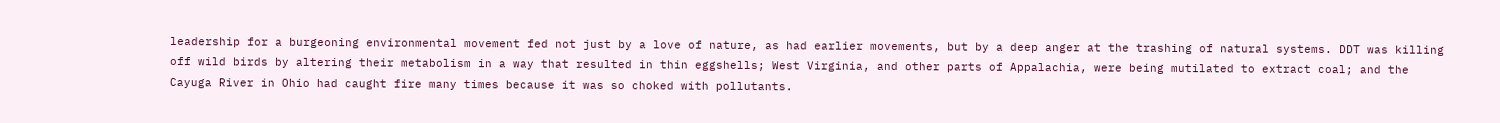leadership for a burgeoning environmental movement fed not just by a love of nature, as had earlier movements, but by a deep anger at the trashing of natural systems. DDT was killing off wild birds by altering their metabolism in a way that resulted in thin eggshells; West Virginia, and other parts of Appalachia, were being mutilated to extract coal; and the Cayuga River in Ohio had caught fire many times because it was so choked with pollutants.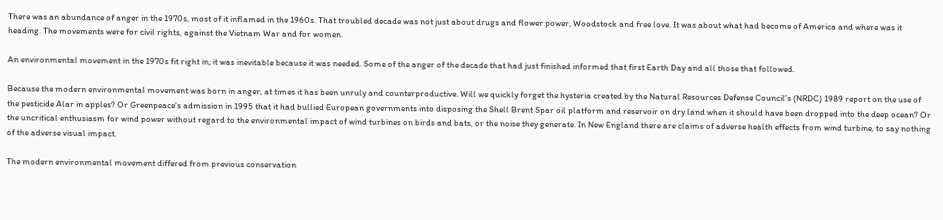There was an abundance of anger in the 1970s, most of it inflamed in the 1960s. That troubled decade was not just about drugs and flower power, Woodstock and free love. It was about what had become of America and where was it heading. The movements were for civil rights, against the Vietnam War and for women.

An environmental movement in the 1970s fit right in; it was inevitable because it was needed. Some of the anger of the decade that had just finished informed that first Earth Day and all those that followed.

Because the modern environmental movement was born in anger, at times it has been unruly and counterproductive. Will we quickly forget the hysteria created by the Natural Resources Defense Council's (NRDC) 1989 report on the use of the pesticide Alar in apples? Or Greenpeace's admission in 1995 that it had bullied European governments into disposing the Shell Brent Spar oil platform and reservoir on dry land when it should have been dropped into the deep ocean? Or the uncritical enthusiasm for wind power without regard to the environmental impact of wind turbines on birds and bats, or the noise they generate. In New England there are claims of adverse health effects from wind turbine, to say nothing of the adverse visual impact.

The modern environmental movement differed from previous conservation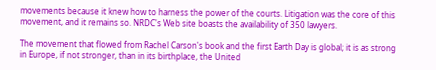movements because it knew how to harness the power of the courts. Litigation was the core of this movement, and it remains so. NRDC's Web site boasts the availability of 350 lawyers.

The movement that flowed from Rachel Carson's book and the first Earth Day is global; it is as strong in Europe, if not stronger, than in its birthplace, the United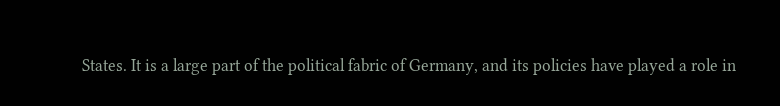States. It is a large part of the political fabric of Germany, and its policies have played a role in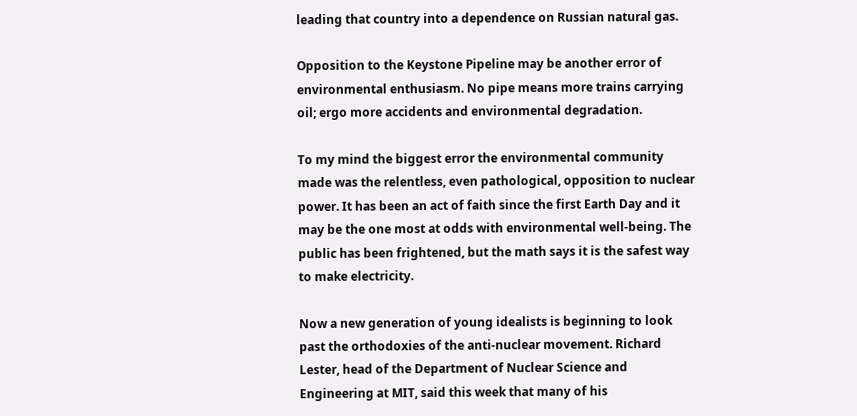leading that country into a dependence on Russian natural gas.

Opposition to the Keystone Pipeline may be another error of environmental enthusiasm. No pipe means more trains carrying oil; ergo more accidents and environmental degradation.

To my mind the biggest error the environmental community made was the relentless, even pathological, opposition to nuclear power. It has been an act of faith since the first Earth Day and it may be the one most at odds with environmental well-being. The public has been frightened, but the math says it is the safest way to make electricity.

Now a new generation of young idealists is beginning to look past the orthodoxies of the anti-nuclear movement. Richard Lester, head of the Department of Nuclear Science and Engineering at MIT, said this week that many of his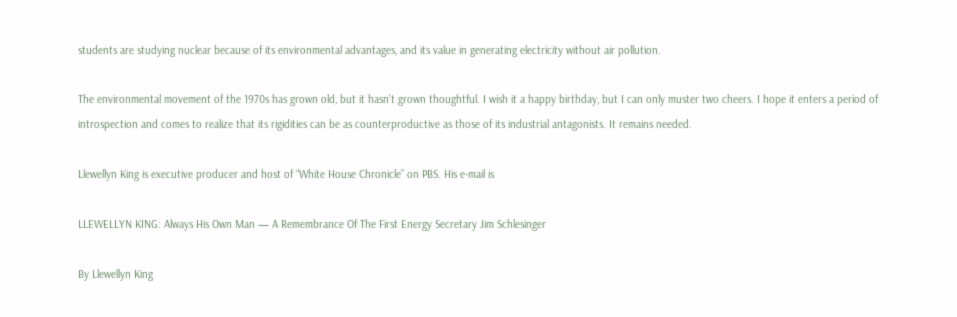students are studying nuclear because of its environmental advantages, and its value in generating electricity without air pollution.

The environmental movement of the 1970s has grown old, but it hasn't grown thoughtful. I wish it a happy birthday, but I can only muster two cheers. I hope it enters a period of introspection and comes to realize that its rigidities can be as counterproductive as those of its industrial antagonists. It remains needed.

Llewellyn King is executive producer and host of “White House Chronicle” on PBS. His e-mail is

LLEWELLYN KING: Always His Own Man — A Remembrance Of The First Energy Secretary Jim Schlesinger

By Llewellyn King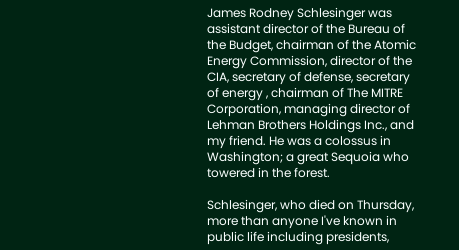James Rodney Schlesinger was assistant director of the Bureau of the Budget, chairman of the Atomic Energy Commission, director of the CIA, secretary of defense, secretary of energy , chairman of The MITRE Corporation, managing director of Lehman Brothers Holdings Inc., and my friend. He was a colossus in Washington; a great Sequoia who towered in the forest.

Schlesinger, who died on Thursday, more than anyone I've known in public life including presidents,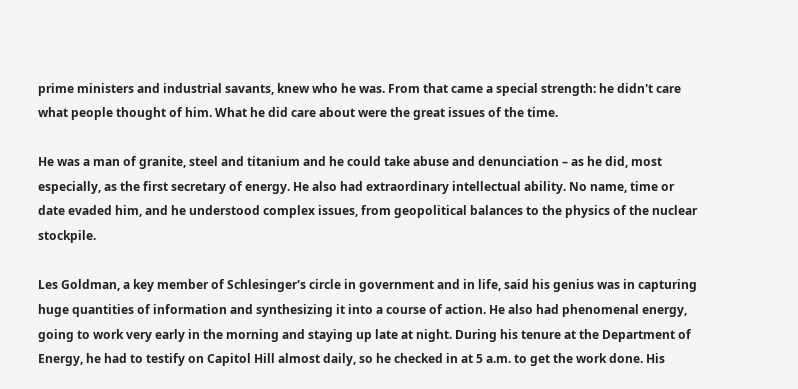prime ministers and industrial savants, knew who he was. From that came a special strength: he didn't care what people thought of him. What he did care about were the great issues of the time.

He was a man of granite, steel and titanium and he could take abuse and denunciation – as he did, most especially, as the first secretary of energy. He also had extraordinary intellectual ability. No name, time or date evaded him, and he understood complex issues, from geopolitical balances to the physics of the nuclear stockpile.

Les Goldman, a key member of Schlesinger's circle in government and in life, said his genius was in capturing huge quantities of information and synthesizing it into a course of action. He also had phenomenal energy, going to work very early in the morning and staying up late at night. During his tenure at the Department of Energy, he had to testify on Capitol Hill almost daily, so he checked in at 5 a.m. to get the work done. His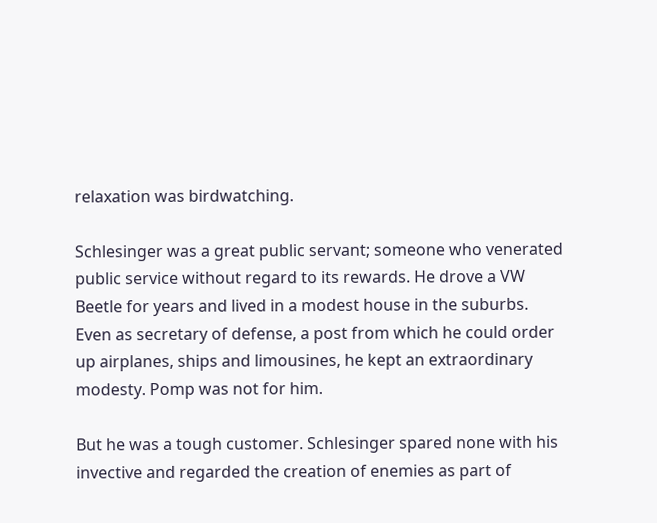relaxation was birdwatching.

Schlesinger was a great public servant; someone who venerated public service without regard to its rewards. He drove a VW Beetle for years and lived in a modest house in the suburbs. Even as secretary of defense, a post from which he could order up airplanes, ships and limousines, he kept an extraordinary modesty. Pomp was not for him.

But he was a tough customer. Schlesinger spared none with his invective and regarded the creation of enemies as part of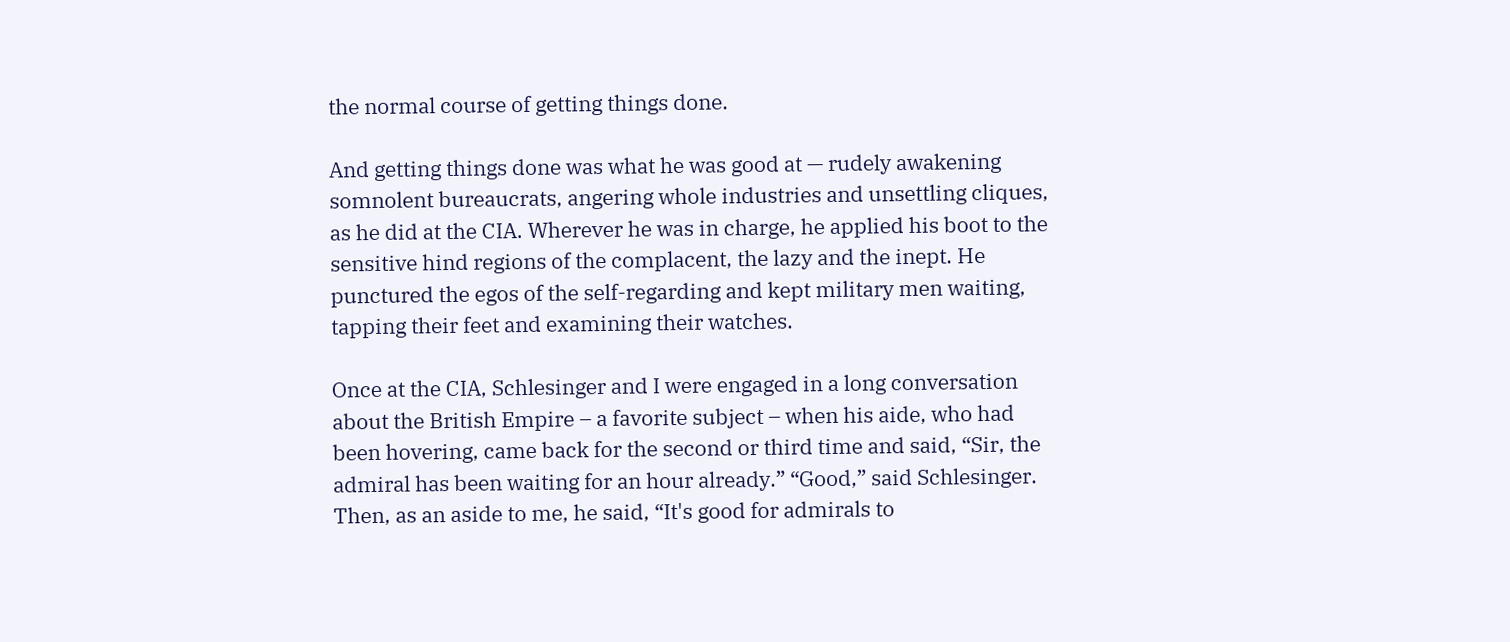the normal course of getting things done.

And getting things done was what he was good at — rudely awakening somnolent bureaucrats, angering whole industries and unsettling cliques, as he did at the CIA. Wherever he was in charge, he applied his boot to the sensitive hind regions of the complacent, the lazy and the inept. He punctured the egos of the self-regarding and kept military men waiting, tapping their feet and examining their watches.

Once at the CIA, Schlesinger and I were engaged in a long conversation about the British Empire – a favorite subject – when his aide, who had been hovering, came back for the second or third time and said, “Sir, the admiral has been waiting for an hour already.” “Good,” said Schlesinger. Then, as an aside to me, he said, “It's good for admirals to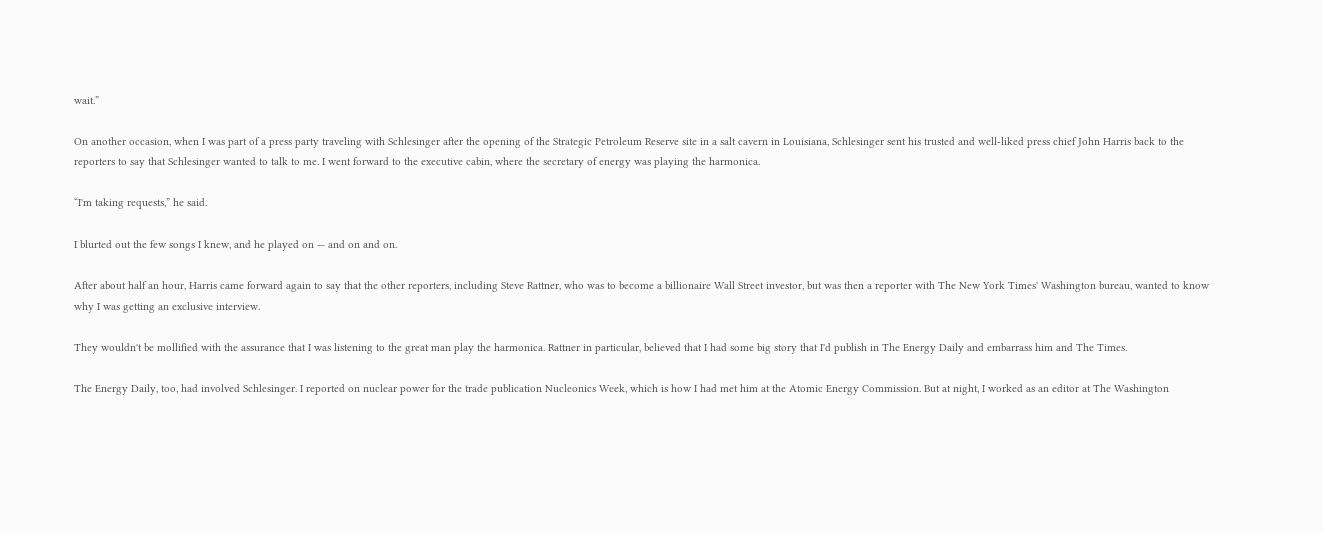wait.”

On another occasion, when I was part of a press party traveling with Schlesinger after the opening of the Strategic Petroleum Reserve site in a salt cavern in Louisiana, Schlesinger sent his trusted and well-liked press chief John Harris back to the reporters to say that Schlesinger wanted to talk to me. I went forward to the executive cabin, where the secretary of energy was playing the harmonica.

“I'm taking requests,” he said.

I blurted out the few songs I knew, and he played on — and on and on.

After about half an hour, Harris came forward again to say that the other reporters, including Steve Rattner, who was to become a billionaire Wall Street investor, but was then a reporter with The New York Times' Washington bureau, wanted to know why I was getting an exclusive interview.

They wouldn't be mollified with the assurance that I was listening to the great man play the harmonica. Rattner in particular, believed that I had some big story that I'd publish in The Energy Daily and embarrass him and The Times.

The Energy Daily, too, had involved Schlesinger. I reported on nuclear power for the trade publication Nucleonics Week, which is how I had met him at the Atomic Energy Commission. But at night, I worked as an editor at The Washington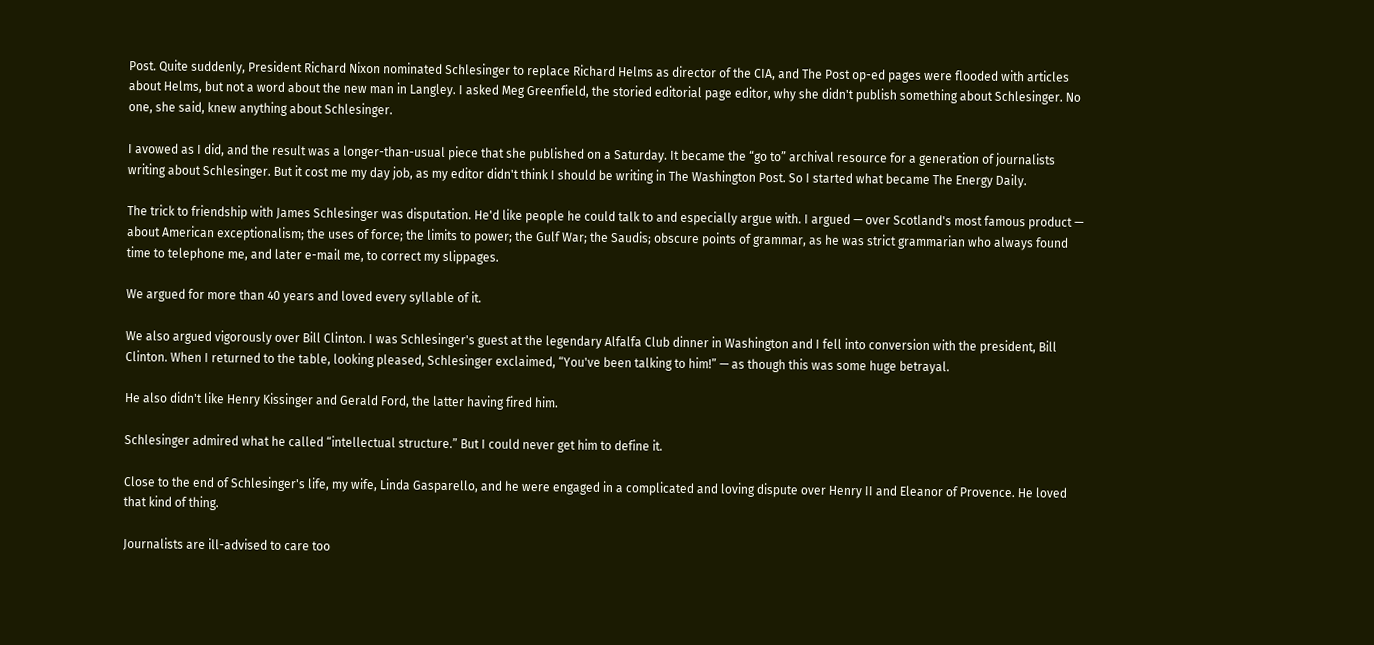Post. Quite suddenly, President Richard Nixon nominated Schlesinger to replace Richard Helms as director of the CIA, and The Post op-ed pages were flooded with articles about Helms, but not a word about the new man in Langley. I asked Meg Greenfield, the storied editorial page editor, why she didn't publish something about Schlesinger. No one, she said, knew anything about Schlesinger.

I avowed as I did, and the result was a longer-than-usual piece that she published on a Saturday. It became the “go to” archival resource for a generation of journalists writing about Schlesinger. But it cost me my day job, as my editor didn't think I should be writing in The Washington Post. So I started what became The Energy Daily.

The trick to friendship with James Schlesinger was disputation. He'd like people he could talk to and especially argue with. I argued — over Scotland's most famous product — about American exceptionalism; the uses of force; the limits to power; the Gulf War; the Saudis; obscure points of grammar, as he was strict grammarian who always found time to telephone me, and later e-mail me, to correct my slippages.

We argued for more than 40 years and loved every syllable of it.

We also argued vigorously over Bill Clinton. I was Schlesinger's guest at the legendary Alfalfa Club dinner in Washington and I fell into conversion with the president, Bill Clinton. When I returned to the table, looking pleased, Schlesinger exclaimed, “You've been talking to him!” — as though this was some huge betrayal.

He also didn't like Henry Kissinger and Gerald Ford, the latter having fired him.

Schlesinger admired what he called “intellectual structure.” But I could never get him to define it.

Close to the end of Schlesinger's life, my wife, Linda Gasparello, and he were engaged in a complicated and loving dispute over Henry II and Eleanor of Provence. He loved that kind of thing.

Journalists are ill-advised to care too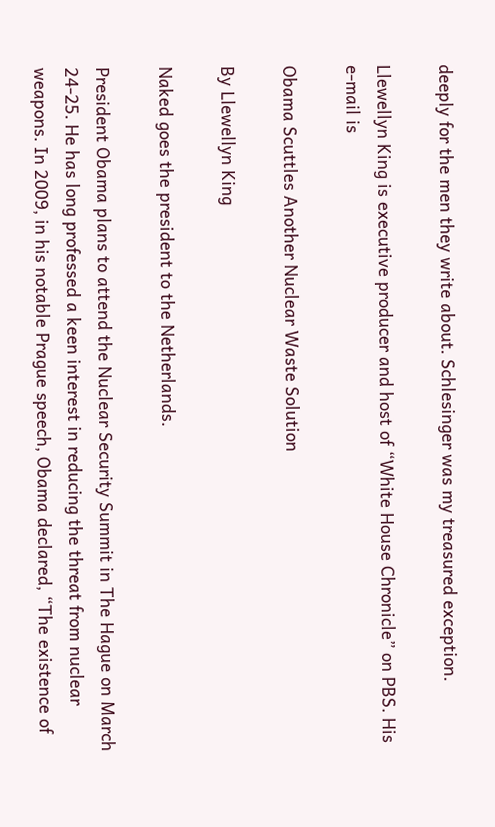deeply for the men they write about. Schlesinger was my treasured exception.

Llewellyn King is executive producer and host of “White House Chronicle” on PBS. His e-mail is

Obama Scuttles Another Nuclear Waste Solution

By Llewellyn King

Naked goes the president to the Netherlands.

President Obama plans to attend the Nuclear Security Summit in The Hague on March 24-25. He has long professed a keen interest in reducing the threat from nuclear weapons. In 2009, in his notable Prague speech, Obama declared, “The existence of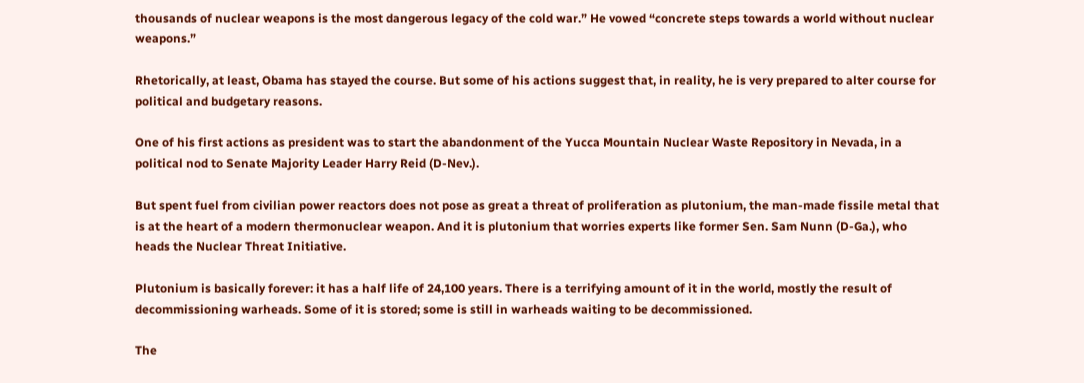thousands of nuclear weapons is the most dangerous legacy of the cold war.” He vowed “concrete steps towards a world without nuclear weapons.”

Rhetorically, at least, Obama has stayed the course. But some of his actions suggest that, in reality, he is very prepared to alter course for political and budgetary reasons.

One of his first actions as president was to start the abandonment of the Yucca Mountain Nuclear Waste Repository in Nevada, in a political nod to Senate Majority Leader Harry Reid (D-Nev.).

But spent fuel from civilian power reactors does not pose as great a threat of proliferation as plutonium, the man-made fissile metal that is at the heart of a modern thermonuclear weapon. And it is plutonium that worries experts like former Sen. Sam Nunn (D-Ga.), who heads the Nuclear Threat Initiative.

Plutonium is basically forever: it has a half life of 24,100 years. There is a terrifying amount of it in the world, mostly the result of decommissioning warheads. Some of it is stored; some is still in warheads waiting to be decommissioned.

The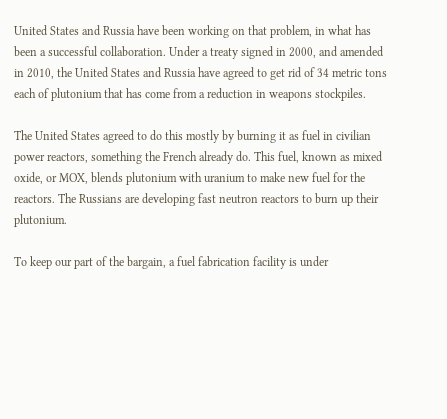United States and Russia have been working on that problem, in what has been a successful collaboration. Under a treaty signed in 2000, and amended in 2010, the United States and Russia have agreed to get rid of 34 metric tons each of plutonium that has come from a reduction in weapons stockpiles.

The United States agreed to do this mostly by burning it as fuel in civilian power reactors, something the French already do. This fuel, known as mixed oxide, or MOX, blends plutonium with uranium to make new fuel for the reactors. The Russians are developing fast neutron reactors to burn up their plutonium.

To keep our part of the bargain, a fuel fabrication facility is under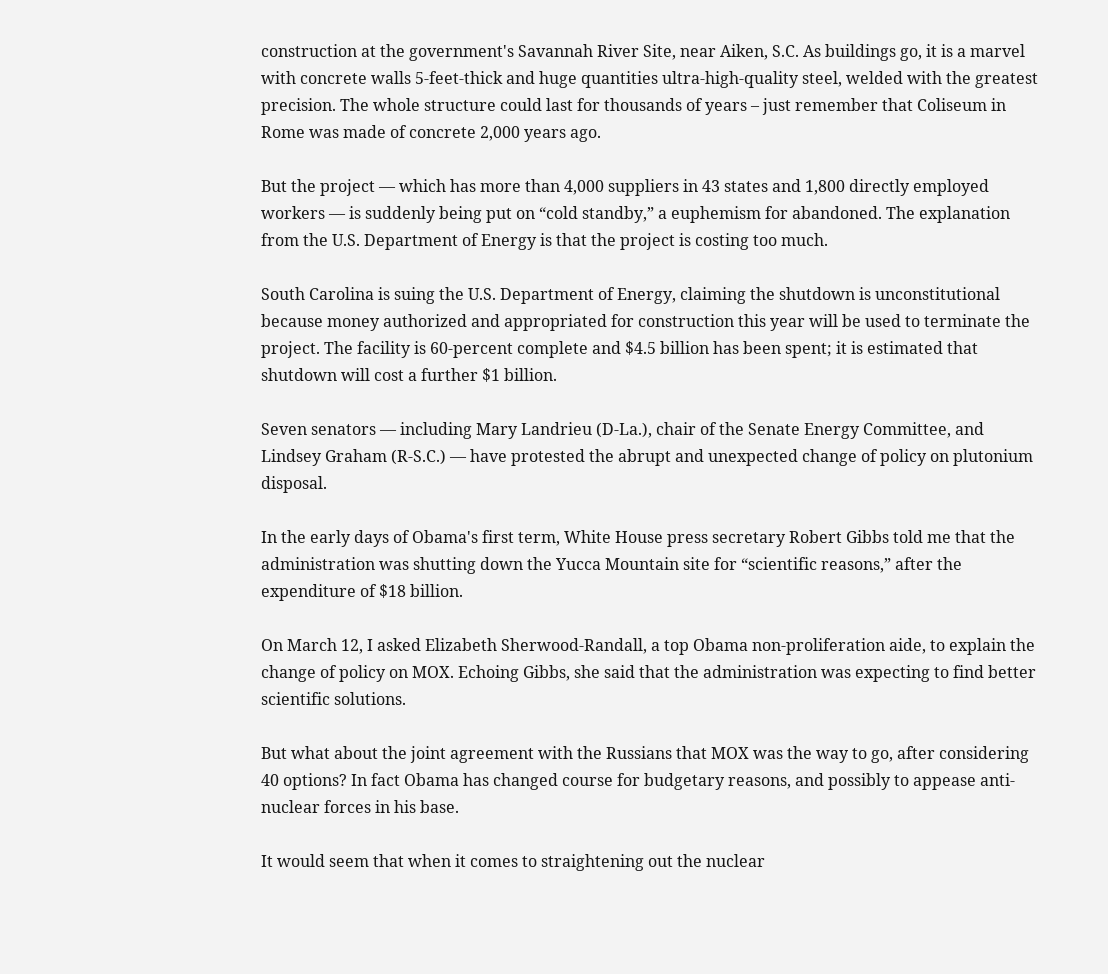construction at the government's Savannah River Site, near Aiken, S.C. As buildings go, it is a marvel with concrete walls 5-feet-thick and huge quantities ultra-high-quality steel, welded with the greatest precision. The whole structure could last for thousands of years – just remember that Coliseum in Rome was made of concrete 2,000 years ago.

But the project — which has more than 4,000 suppliers in 43 states and 1,800 directly employed workers — is suddenly being put on “cold standby,” a euphemism for abandoned. The explanation from the U.S. Department of Energy is that the project is costing too much.

South Carolina is suing the U.S. Department of Energy, claiming the shutdown is unconstitutional because money authorized and appropriated for construction this year will be used to terminate the project. The facility is 60-percent complete and $4.5 billion has been spent; it is estimated that shutdown will cost a further $1 billion.

Seven senators — including Mary Landrieu (D-La.), chair of the Senate Energy Committee, and Lindsey Graham (R-S.C.) — have protested the abrupt and unexpected change of policy on plutonium disposal.

In the early days of Obama's first term, White House press secretary Robert Gibbs told me that the administration was shutting down the Yucca Mountain site for “scientific reasons,” after the expenditure of $18 billion.

On March 12, I asked Elizabeth Sherwood-Randall, a top Obama non-proliferation aide, to explain the change of policy on MOX. Echoing Gibbs, she said that the administration was expecting to find better scientific solutions.

But what about the joint agreement with the Russians that MOX was the way to go, after considering 40 options? In fact Obama has changed course for budgetary reasons, and possibly to appease anti-nuclear forces in his base.

It would seem that when it comes to straightening out the nuclear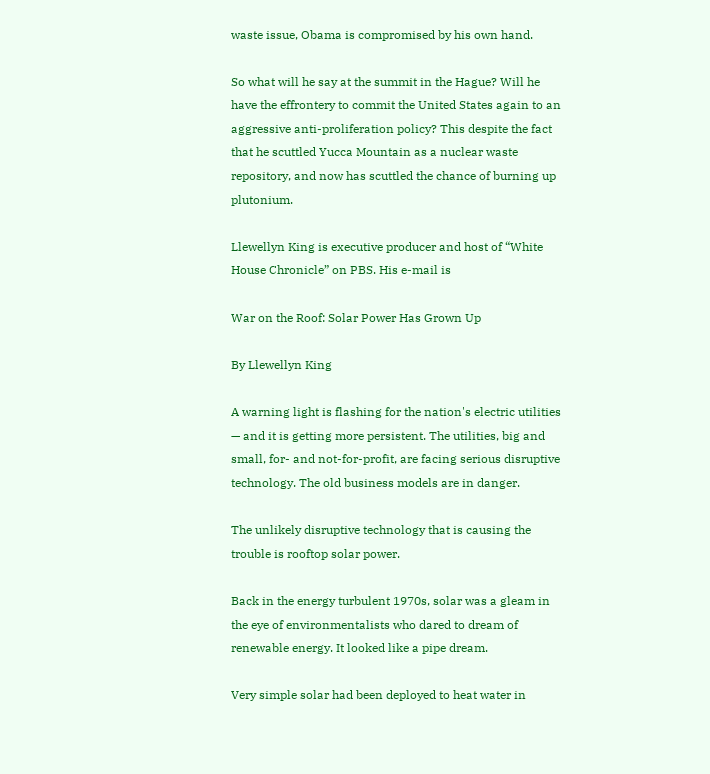waste issue, Obama is compromised by his own hand.

So what will he say at the summit in the Hague? Will he have the effrontery to commit the United States again to an aggressive anti-proliferation policy? This despite the fact that he scuttled Yucca Mountain as a nuclear waste repository, and now has scuttled the chance of burning up plutonium.

Llewellyn King is executive producer and host of “White House Chronicle” on PBS. His e-mail is

War on the Roof: Solar Power Has Grown Up

By Llewellyn King

A warning light is flashing for the nation's electric utilities — and it is getting more persistent. The utilities, big and small, for- and not-for-profit, are facing serious disruptive technology. The old business models are in danger.

The unlikely disruptive technology that is causing the trouble is rooftop solar power.

Back in the energy turbulent 1970s, solar was a gleam in the eye of environmentalists who dared to dream of renewable energy. It looked like a pipe dream.

Very simple solar had been deployed to heat water in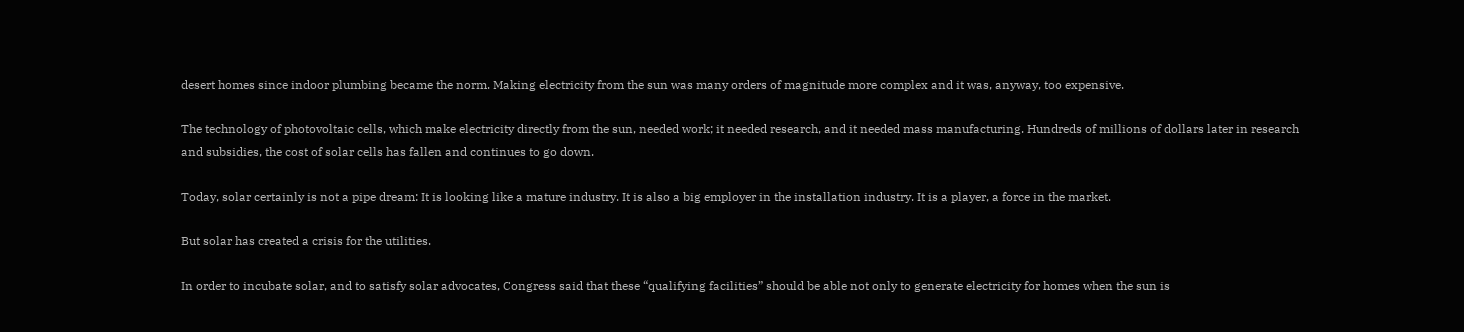desert homes since indoor plumbing became the norm. Making electricity from the sun was many orders of magnitude more complex and it was, anyway, too expensive.

The technology of photovoltaic cells, which make electricity directly from the sun, needed work; it needed research, and it needed mass manufacturing. Hundreds of millions of dollars later in research and subsidies, the cost of solar cells has fallen and continues to go down.

Today, solar certainly is not a pipe dream: It is looking like a mature industry. It is also a big employer in the installation industry. It is a player, a force in the market.

But solar has created a crisis for the utilities.

In order to incubate solar, and to satisfy solar advocates, Congress said that these “qualifying facilities” should be able not only to generate electricity for homes when the sun is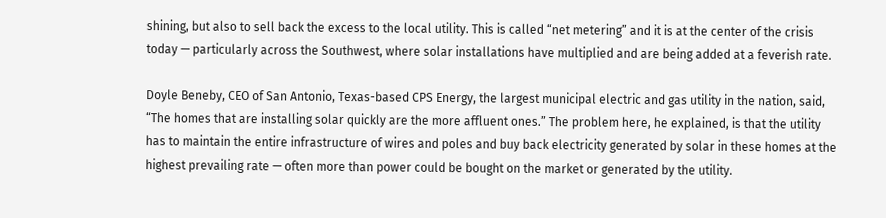shining, but also to sell back the excess to the local utility. This is called “net metering” and it is at the center of the crisis today — particularly across the Southwest, where solar installations have multiplied and are being added at a feverish rate.

Doyle Beneby, CEO of San Antonio, Texas-based CPS Energy, the largest municipal electric and gas utility in the nation, said, “The homes that are installing solar quickly are the more affluent ones.” The problem here, he explained, is that the utility has to maintain the entire infrastructure of wires and poles and buy back electricity generated by solar in these homes at the highest prevailing rate — often more than power could be bought on the market or generated by the utility.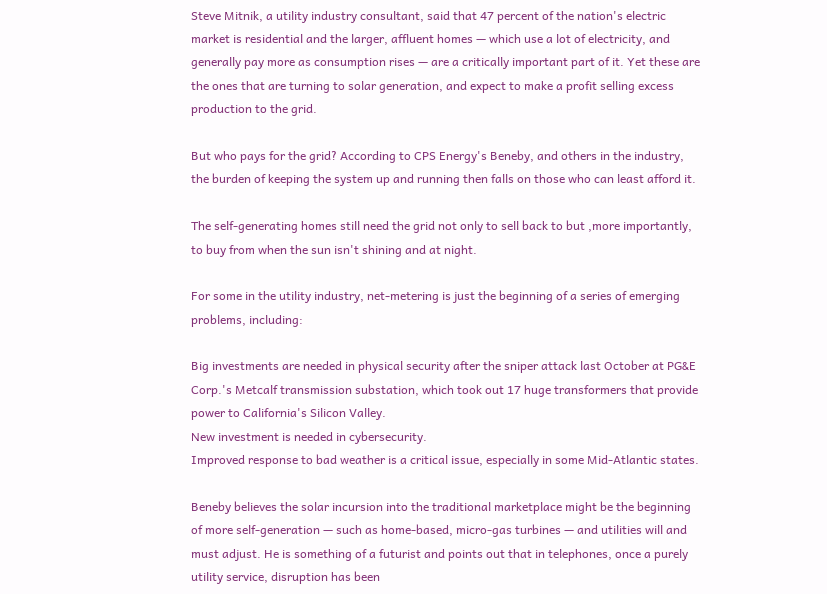Steve Mitnik, a utility industry consultant, said that 47 percent of the nation's electric market is residential and the larger, affluent homes — which use a lot of electricity, and generally pay more as consumption rises — are a critically important part of it. Yet these are the ones that are turning to solar generation, and expect to make a profit selling excess production to the grid.

But who pays for the grid? According to CPS Energy's Beneby, and others in the industry, the burden of keeping the system up and running then falls on those who can least afford it.

The self-generating homes still need the grid not only to sell back to but ,more importantly, to buy from when the sun isn't shining and at night.

For some in the utility industry, net-metering is just the beginning of a series of emerging problems, including:

Big investments are needed in physical security after the sniper attack last October at PG&E Corp.'s Metcalf transmission substation, which took out 17 huge transformers that provide power to California's Silicon Valley.
New investment is needed in cybersecurity.
Improved response to bad weather is a critical issue, especially in some Mid-Atlantic states.

Beneby believes the solar incursion into the traditional marketplace might be the beginning of more self-generation — such as home-based, micro-gas turbines — and utilities will and must adjust. He is something of a futurist and points out that in telephones, once a purely utility service, disruption has been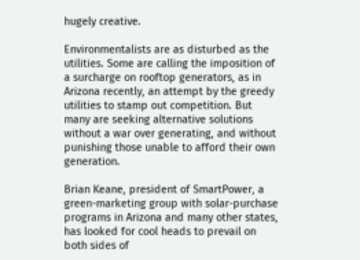hugely creative.

Environmentalists are as disturbed as the utilities. Some are calling the imposition of a surcharge on rooftop generators, as in Arizona recently, an attempt by the greedy utilities to stamp out competition. But many are seeking alternative solutions without a war over generating, and without punishing those unable to afford their own generation.

Brian Keane, president of SmartPower, a green-marketing group with solar-purchase programs in Arizona and many other states, has looked for cool heads to prevail on both sides of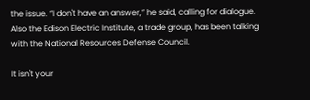the issue. “I don't have an answer,” he said, calling for dialogue. Also the Edison Electric Institute, a trade group, has been talking with the National Resources Defense Council.

It isn't your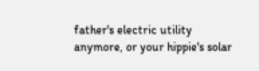father's electric utility anymore, or your hippie's solar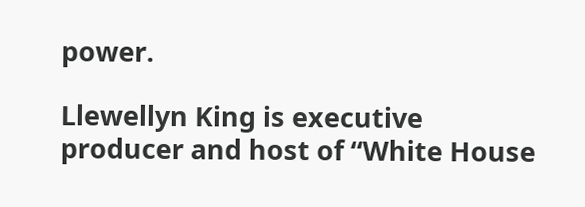power.

Llewellyn King is executive producer and host of “White House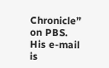Chronicle” on PBS. His e-mail is